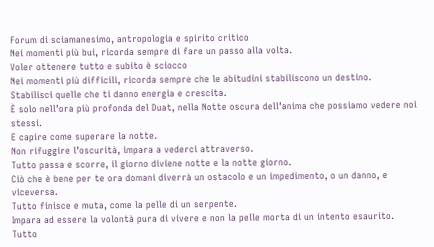Forum di sciamanesimo, antropologia e spirito critico
Nei momenti più bui, ricorda sempre di fare un passo alla volta.
Voler ottenere tutto e subito è sciocco
Nei momenti più difficili, ricorda sempre che le abitudini stabiliscono un destino.
Stabilisci quelle che ti danno energia e crescita.
È solo nell’ora più profonda del Duat, nella Notte oscura dell’anima che possiamo vedere noi stessi.
E capire come superare la notte.
Non rifuggire l’oscurità, impara a vederci attraverso.
Tutto passa e scorre, il giorno diviene notte e la notte giorno.
Ciò che è bene per te ora domani diverrà un ostacolo e un impedimento, o un danno, e viceversa.
Tutto finisce e muta, come la pelle di un serpente.
Impara ad essere la volontà pura di vivere e non la pelle morta di un intento esaurito.
Tutto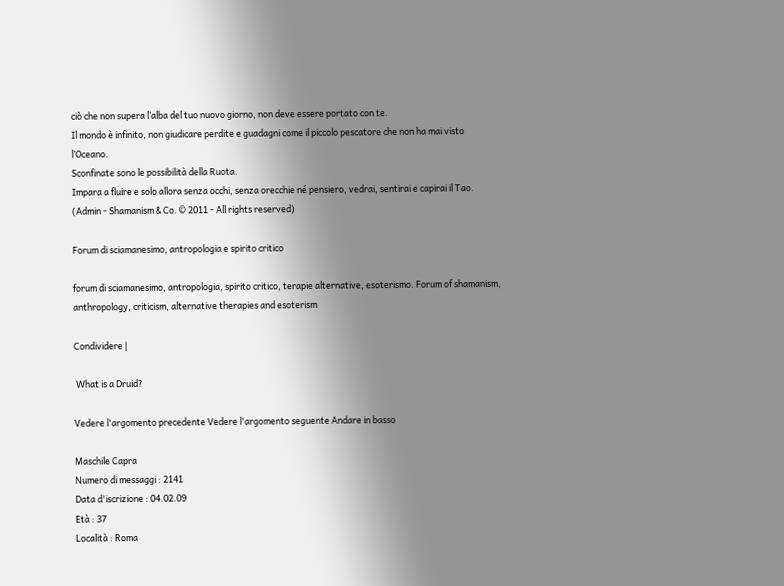ciò che non supera l’alba del tuo nuovo giorno, non deve essere portato con te.
Il mondo è infinito, non giudicare perdite e guadagni come il piccolo pescatore che non ha mai visto l’Oceano.
Sconfinate sono le possibilità della Ruota.
Impara a fluire e solo allora senza occhi, senza orecchie né pensiero, vedrai, sentirai e capirai il Tao.
(Admin - Shamanism & Co. © 2011 - All rights reserved)

Forum di sciamanesimo, antropologia e spirito critico

forum di sciamanesimo, antropologia, spirito critico, terapie alternative, esoterismo. Forum of shamanism, anthropology, criticism, alternative therapies and esoterism

Condividere |

 What is a Druid?

Vedere l'argomento precedente Vedere l'argomento seguente Andare in basso

Maschile Capra
Numero di messaggi : 2141
Data d'iscrizione : 04.02.09
Età : 37
Località : Roma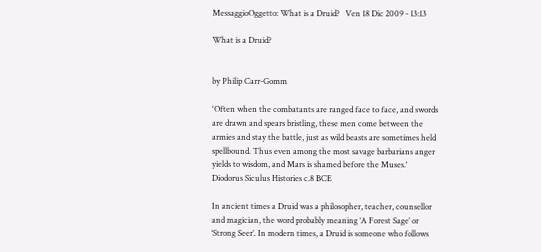MessaggioOggetto: What is a Druid?   Ven 18 Dic 2009 - 13:13

What is a Druid?


by Philip Carr-Gomm

'Often when the combatants are ranged face to face, and swords are drawn and spears bristling, these men come between the armies and stay the battle, just as wild beasts are sometimes held spellbound. Thus even among the most savage barbarians anger yields to wisdom, and Mars is shamed before the Muses.'
Diodorus Siculus Histories c.8 BCE

In ancient times a Druid was a philosopher, teacher, counsellor and magician, the word probably meaning ‘A Forest Sage’ or ‘Strong Seer’. In modern times, a Druid is someone who follows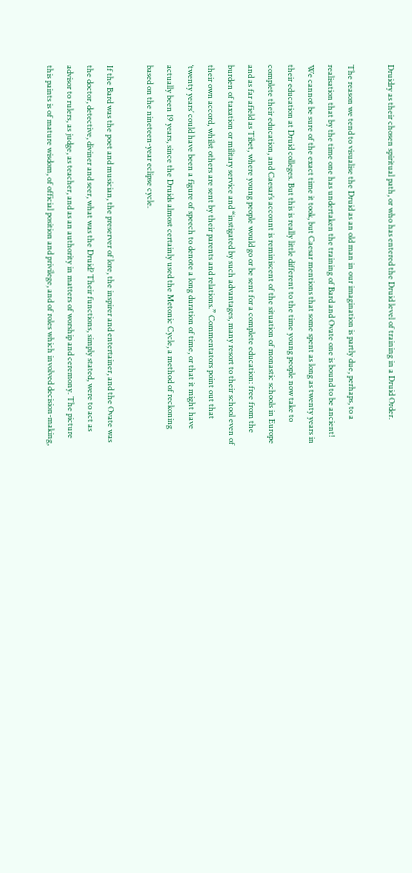Druidry as their chosen spiritual path, or who has entered the Druid level of training in a Druid Order.

The reason we tend to visualise the Druid as an old man in our imagination is partly due, perhaps, to a realisation that by the time one has undertaken the training of Bard and Ovate one is bound to be ancient! We cannot be sure of the exact time it took, but Caesar mentions that some spent as long as twenty years in their education at Druid colleges. But this is really little different to the time young people now take to complete their education, and Caesar’s account is reminiscent of the situation of monastic schools in Europe and as far afield as Tibet, where young people would go or be sent for a complete education: free from the burden of taxation or military service and “instigated by such advantages, many resort to their school even of their own accord, whilst others are sent by their parents and relations.” Commentators point out that ‘twenty years’ could have been a figure of speech to denote a long duration of time, or that it might have actually been 19 years, since the Druids almost certainly used the Metonic Cycle, a method of reckoning based on the nineteen-year eclipse cycle.

If the Bard was the poet and musician, the preserver of lore, the inspirer and entertainer, and the Ovate was the doctor, detective, diviner and seer, what was the Druid? Their functions, simply stated, were to act as advisor to rulers, as judge, as teacher, and as an authority in matters of worship and ceremony. The picture this paints is of mature wisdom, of official position and privilege, and of roles which involved decision-making,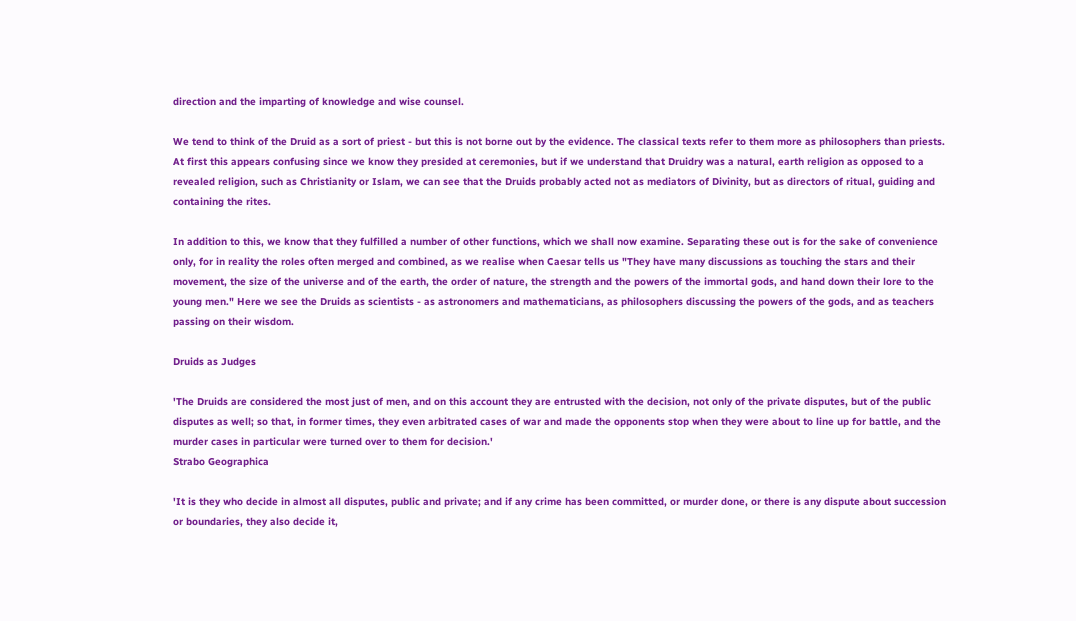direction and the imparting of knowledge and wise counsel.

We tend to think of the Druid as a sort of priest - but this is not borne out by the evidence. The classical texts refer to them more as philosophers than priests. At first this appears confusing since we know they presided at ceremonies, but if we understand that Druidry was a natural, earth religion as opposed to a revealed religion, such as Christianity or Islam, we can see that the Druids probably acted not as mediators of Divinity, but as directors of ritual, guiding and containing the rites.

In addition to this, we know that they fulfilled a number of other functions, which we shall now examine. Separating these out is for the sake of convenience only, for in reality the roles often merged and combined, as we realise when Caesar tells us "They have many discussions as touching the stars and their movement, the size of the universe and of the earth, the order of nature, the strength and the powers of the immortal gods, and hand down their lore to the young men." Here we see the Druids as scientists - as astronomers and mathematicians, as philosophers discussing the powers of the gods, and as teachers passing on their wisdom.

Druids as Judges

'The Druids are considered the most just of men, and on this account they are entrusted with the decision, not only of the private disputes, but of the public disputes as well; so that, in former times, they even arbitrated cases of war and made the opponents stop when they were about to line up for battle, and the murder cases in particular were turned over to them for decision.'
Strabo Geographica

'It is they who decide in almost all disputes, public and private; and if any crime has been committed, or murder done, or there is any dispute about succession or boundaries, they also decide it,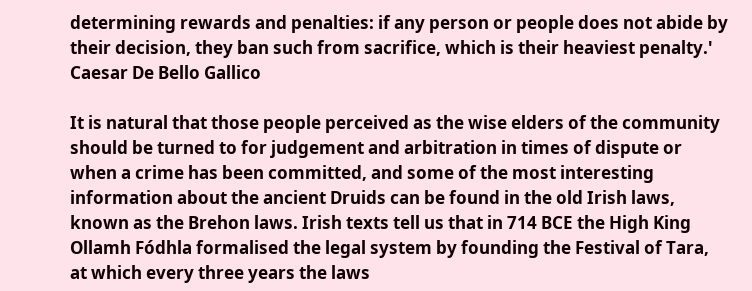determining rewards and penalties: if any person or people does not abide by their decision, they ban such from sacrifice, which is their heaviest penalty.'
Caesar De Bello Gallico

It is natural that those people perceived as the wise elders of the community should be turned to for judgement and arbitration in times of dispute or when a crime has been committed, and some of the most interesting information about the ancient Druids can be found in the old Irish laws, known as the Brehon laws. Irish texts tell us that in 714 BCE the High King Ollamh Fódhla formalised the legal system by founding the Festival of Tara, at which every three years the laws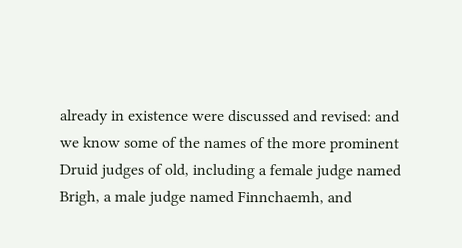already in existence were discussed and revised: and we know some of the names of the more prominent Druid judges of old, including a female judge named Brigh, a male judge named Finnchaemh, and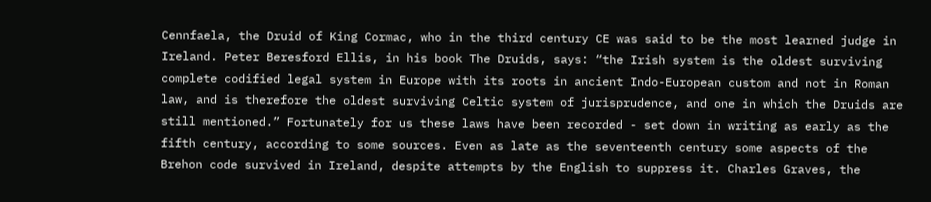Cennfaela, the Druid of King Cormac, who in the third century CE was said to be the most learned judge in Ireland. Peter Beresford Ellis, in his book The Druids, says: “the Irish system is the oldest surviving complete codified legal system in Europe with its roots in ancient Indo-European custom and not in Roman law, and is therefore the oldest surviving Celtic system of jurisprudence, and one in which the Druids are still mentioned.” Fortunately for us these laws have been recorded - set down in writing as early as the fifth century, according to some sources. Even as late as the seventeenth century some aspects of the Brehon code survived in Ireland, despite attempts by the English to suppress it. Charles Graves, the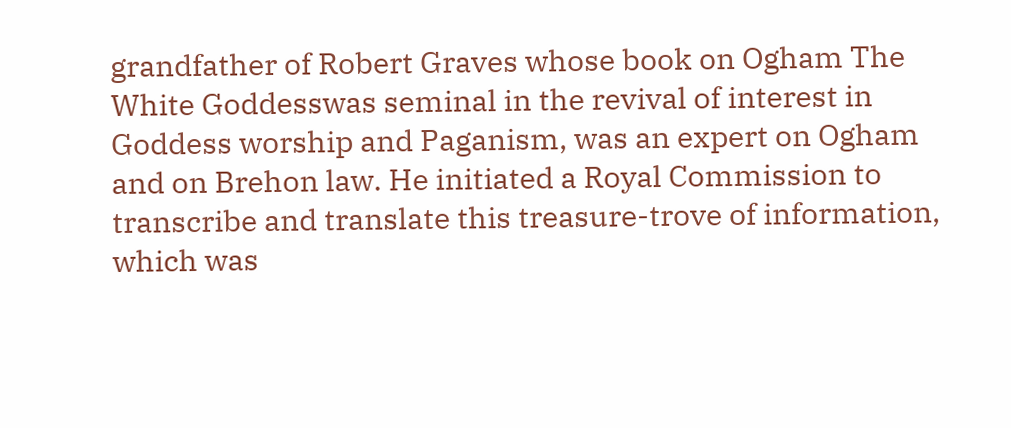grandfather of Robert Graves whose book on Ogham The White Goddesswas seminal in the revival of interest in Goddess worship and Paganism, was an expert on Ogham and on Brehon law. He initiated a Royal Commission to transcribe and translate this treasure-trove of information, which was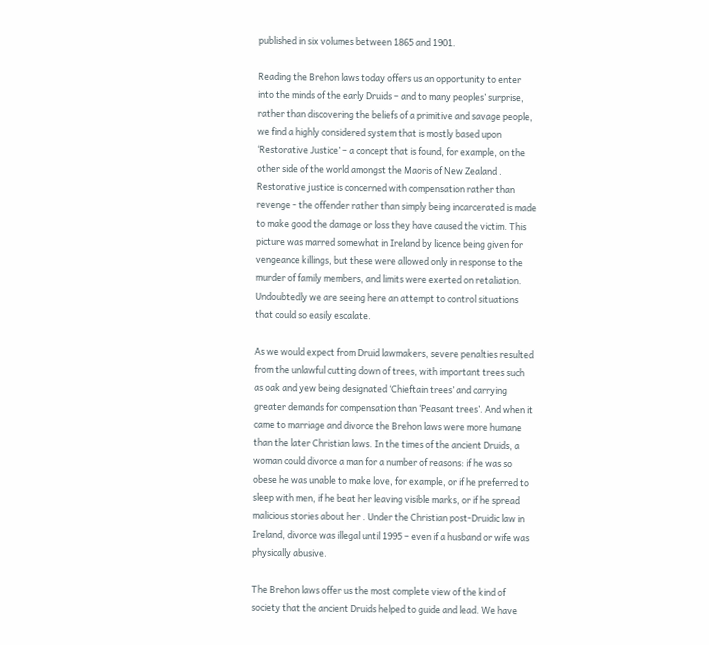published in six volumes between 1865 and 1901.

Reading the Brehon laws today offers us an opportunity to enter into the minds of the early Druids – and to many peoples’ surprise, rather than discovering the beliefs of a primitive and savage people, we find a highly considered system that is mostly based upon ‘Restorative Justice’ – a concept that is found, for example, on the other side of the world amongst the Maoris of New Zealand . Restorative justice is concerned with compensation rather than revenge - the offender rather than simply being incarcerated is made to make good the damage or loss they have caused the victim. This picture was marred somewhat in Ireland by licence being given for vengeance killings, but these were allowed only in response to the murder of family members, and limits were exerted on retaliation. Undoubtedly we are seeing here an attempt to control situations that could so easily escalate.

As we would expect from Druid lawmakers, severe penalties resulted from the unlawful cutting down of trees, with important trees such as oak and yew being designated ‘Chieftain trees’ and carrying greater demands for compensation than ‘Peasant trees’. And when it came to marriage and divorce the Brehon laws were more humane than the later Christian laws. In the times of the ancient Druids, a woman could divorce a man for a number of reasons: if he was so obese he was unable to make love, for example, or if he preferred to sleep with men, if he beat her leaving visible marks, or if he spread malicious stories about her . Under the Christian post-Druidic law in Ireland, divorce was illegal until 1995 – even if a husband or wife was physically abusive.

The Brehon laws offer us the most complete view of the kind of society that the ancient Druids helped to guide and lead. We have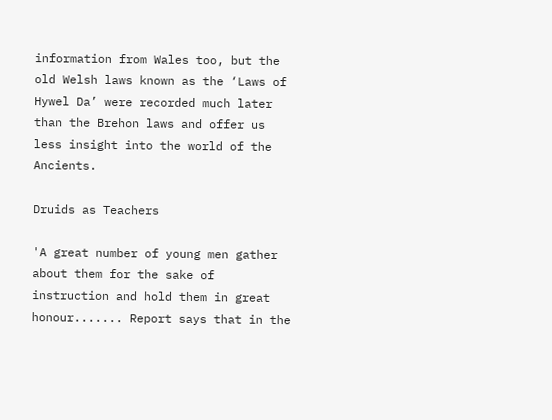information from Wales too, but the old Welsh laws known as the ‘Laws of Hywel Da’ were recorded much later than the Brehon laws and offer us less insight into the world of the Ancients.

Druids as Teachers

'A great number of young men gather about them for the sake of instruction and hold them in great honour....... Report says that in the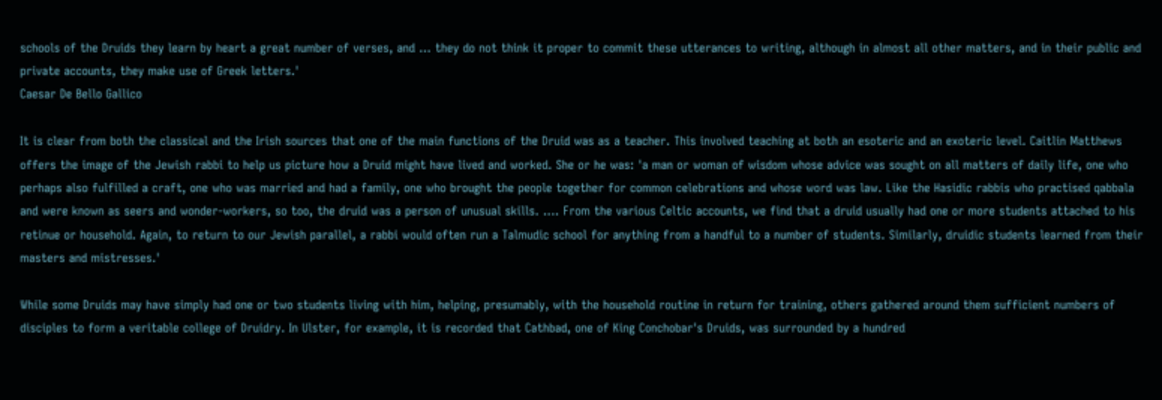schools of the Druids they learn by heart a great number of verses, and … they do not think it proper to commit these utterances to writing, although in almost all other matters, and in their public and private accounts, they make use of Greek letters.'
Caesar De Bello Gallico

It is clear from both the classical and the Irish sources that one of the main functions of the Druid was as a teacher. This involved teaching at both an esoteric and an exoteric level. Caitlin Matthews offers the image of the Jewish rabbi to help us picture how a Druid might have lived and worked. She or he was: 'a man or woman of wisdom whose advice was sought on all matters of daily life, one who perhaps also fulfilled a craft, one who was married and had a family, one who brought the people together for common celebrations and whose word was law. Like the Hasidic rabbis who practised qabbala and were known as seers and wonder-workers, so too, the druid was a person of unusual skills. .... From the various Celtic accounts, we find that a druid usually had one or more students attached to his retinue or household. Again, to return to our Jewish parallel, a rabbi would often run a Talmudic school for anything from a handful to a number of students. Similarly, druidic students learned from their masters and mistresses.'

While some Druids may have simply had one or two students living with him, helping, presumably, with the household routine in return for training, others gathered around them sufficient numbers of disciples to form a veritable college of Druidry. In Ulster, for example, it is recorded that Cathbad, one of King Conchobar's Druids, was surrounded by a hundred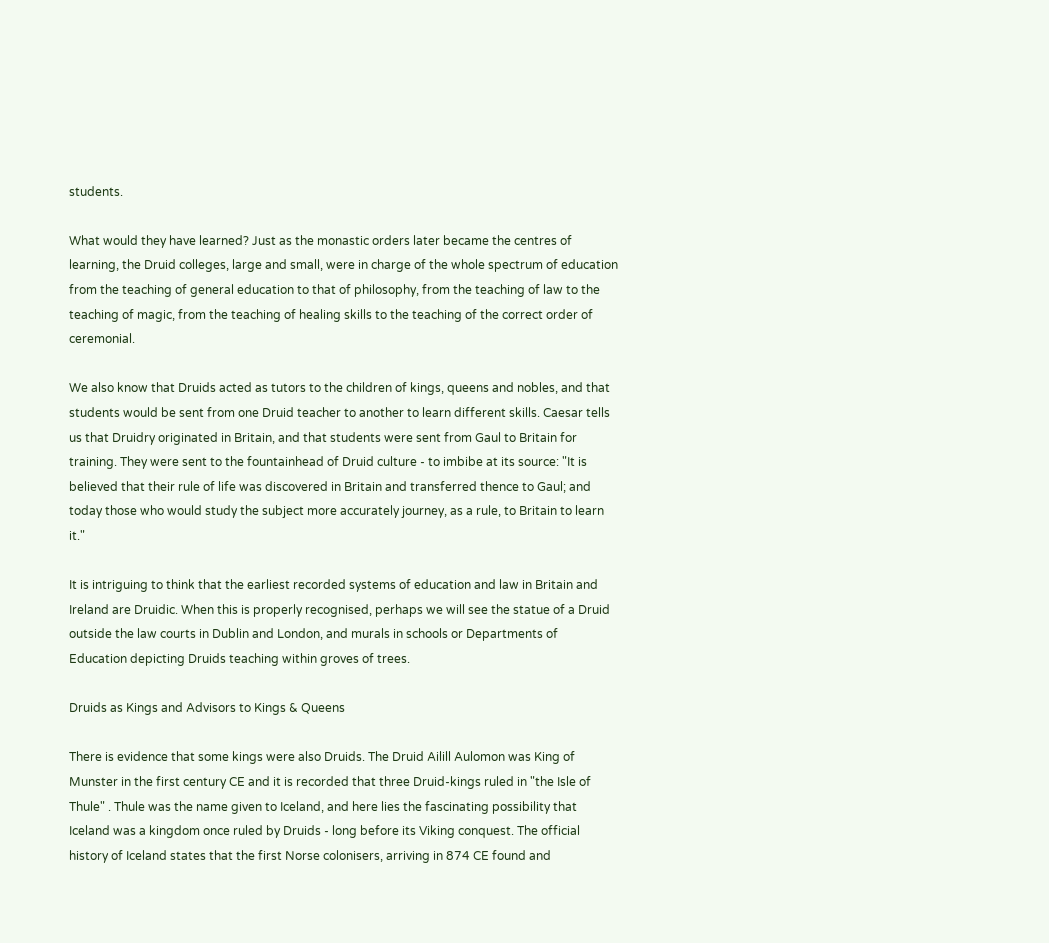students.

What would they have learned? Just as the monastic orders later became the centres of learning, the Druid colleges, large and small, were in charge of the whole spectrum of education from the teaching of general education to that of philosophy, from the teaching of law to the teaching of magic, from the teaching of healing skills to the teaching of the correct order of ceremonial.

We also know that Druids acted as tutors to the children of kings, queens and nobles, and that students would be sent from one Druid teacher to another to learn different skills. Caesar tells us that Druidry originated in Britain, and that students were sent from Gaul to Britain for training. They were sent to the fountainhead of Druid culture - to imbibe at its source: "It is believed that their rule of life was discovered in Britain and transferred thence to Gaul; and today those who would study the subject more accurately journey, as a rule, to Britain to learn it."

It is intriguing to think that the earliest recorded systems of education and law in Britain and Ireland are Druidic. When this is properly recognised, perhaps we will see the statue of a Druid outside the law courts in Dublin and London, and murals in schools or Departments of Education depicting Druids teaching within groves of trees.

Druids as Kings and Advisors to Kings & Queens

There is evidence that some kings were also Druids. The Druid Ailill Aulomon was King of Munster in the first century CE and it is recorded that three Druid-kings ruled in "the Isle of Thule" . Thule was the name given to Iceland, and here lies the fascinating possibility that Iceland was a kingdom once ruled by Druids - long before its Viking conquest. The official history of Iceland states that the first Norse colonisers, arriving in 874 CE found and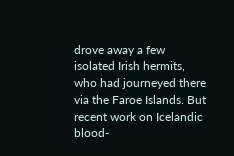drove away a few isolated Irish hermits, who had journeyed there via the Faroe Islands. But recent work on Icelandic blood-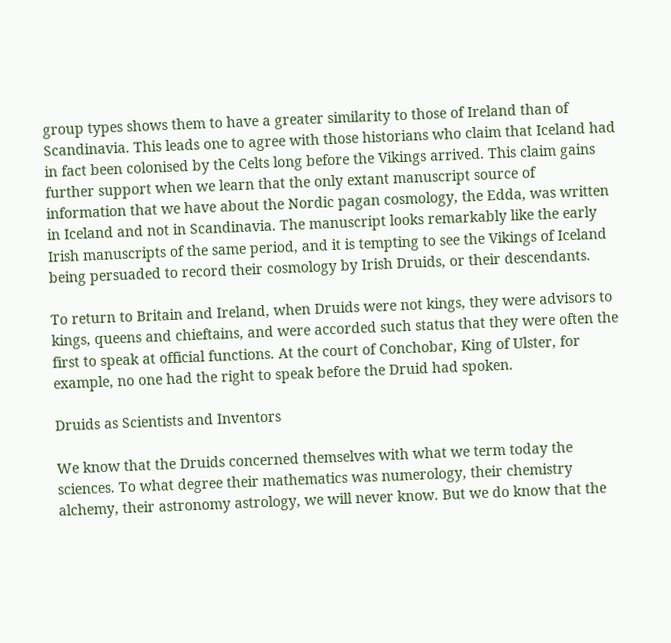group types shows them to have a greater similarity to those of Ireland than of Scandinavia. This leads one to agree with those historians who claim that Iceland had in fact been colonised by the Celts long before the Vikings arrived. This claim gains further support when we learn that the only extant manuscript source of information that we have about the Nordic pagan cosmology, the Edda, was written in Iceland and not in Scandinavia. The manuscript looks remarkably like the early Irish manuscripts of the same period, and it is tempting to see the Vikings of Iceland being persuaded to record their cosmology by Irish Druids, or their descendants.

To return to Britain and Ireland, when Druids were not kings, they were advisors to kings, queens and chieftains, and were accorded such status that they were often the first to speak at official functions. At the court of Conchobar, King of Ulster, for example, no one had the right to speak before the Druid had spoken.

Druids as Scientists and Inventors

We know that the Druids concerned themselves with what we term today the sciences. To what degree their mathematics was numerology, their chemistry alchemy, their astronomy astrology, we will never know. But we do know that the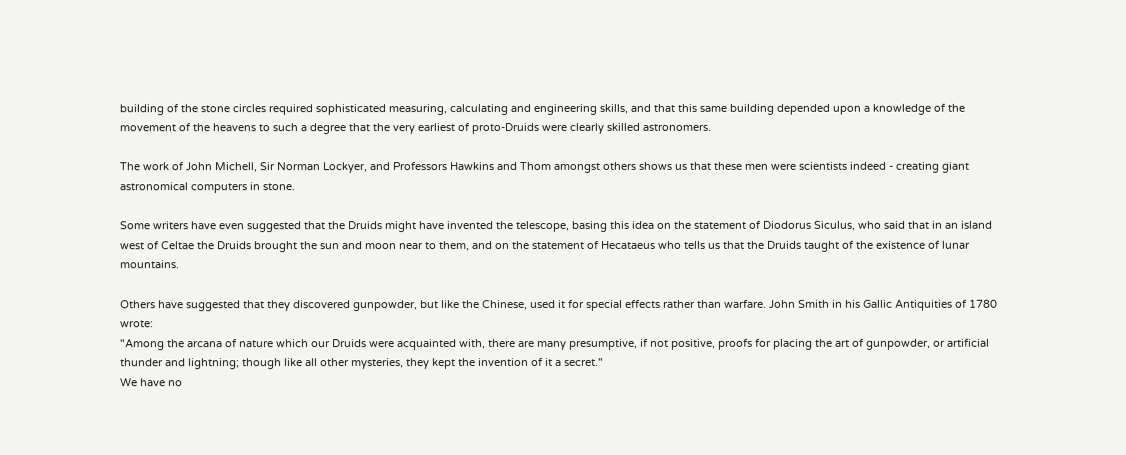building of the stone circles required sophisticated measuring, calculating and engineering skills, and that this same building depended upon a knowledge of the movement of the heavens to such a degree that the very earliest of proto-Druids were clearly skilled astronomers.

The work of John Michell, Sir Norman Lockyer, and Professors Hawkins and Thom amongst others shows us that these men were scientists indeed - creating giant astronomical computers in stone.

Some writers have even suggested that the Druids might have invented the telescope, basing this idea on the statement of Diodorus Siculus, who said that in an island west of Celtae the Druids brought the sun and moon near to them, and on the statement of Hecataeus who tells us that the Druids taught of the existence of lunar mountains.

Others have suggested that they discovered gunpowder, but like the Chinese, used it for special effects rather than warfare. John Smith in his Gallic Antiquities of 1780 wrote:
"Among the arcana of nature which our Druids were acquainted with, there are many presumptive, if not positive, proofs for placing the art of gunpowder, or artificial thunder and lightning; though like all other mysteries, they kept the invention of it a secret."
We have no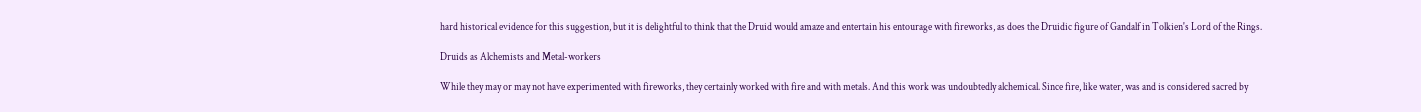hard historical evidence for this suggestion, but it is delightful to think that the Druid would amaze and entertain his entourage with fireworks, as does the Druidic figure of Gandalf in Tolkien's Lord of the Rings.

Druids as Alchemists and Metal-workers

While they may or may not have experimented with fireworks, they certainly worked with fire and with metals. And this work was undoubtedly alchemical. Since fire, like water, was and is considered sacred by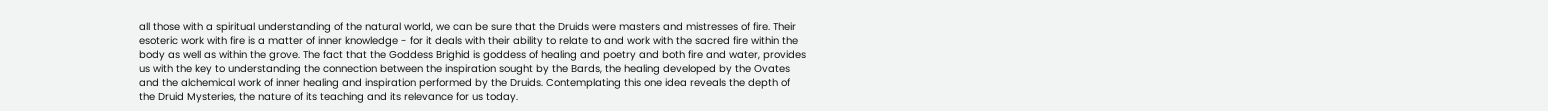all those with a spiritual understanding of the natural world, we can be sure that the Druids were masters and mistresses of fire. Their esoteric work with fire is a matter of inner knowledge - for it deals with their ability to relate to and work with the sacred fire within the body as well as within the grove. The fact that the Goddess Brighid is goddess of healing and poetry and both fire and water, provides us with the key to understanding the connection between the inspiration sought by the Bards, the healing developed by the Ovates and the alchemical work of inner healing and inspiration performed by the Druids. Contemplating this one idea reveals the depth of the Druid Mysteries, the nature of its teaching and its relevance for us today.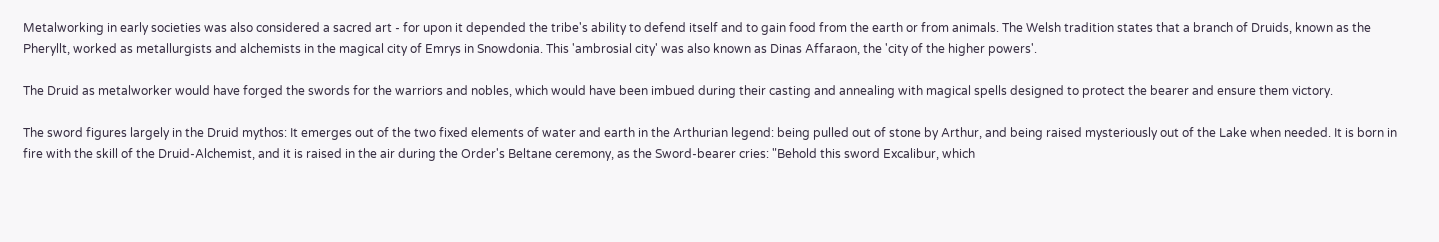Metalworking in early societies was also considered a sacred art - for upon it depended the tribe's ability to defend itself and to gain food from the earth or from animals. The Welsh tradition states that a branch of Druids, known as the Pheryllt, worked as metallurgists and alchemists in the magical city of Emrys in Snowdonia. This 'ambrosial city' was also known as Dinas Affaraon, the 'city of the higher powers'.

The Druid as metalworker would have forged the swords for the warriors and nobles, which would have been imbued during their casting and annealing with magical spells designed to protect the bearer and ensure them victory.

The sword figures largely in the Druid mythos: It emerges out of the two fixed elements of water and earth in the Arthurian legend: being pulled out of stone by Arthur, and being raised mysteriously out of the Lake when needed. It is born in fire with the skill of the Druid-Alchemist, and it is raised in the air during the Order's Beltane ceremony, as the Sword-bearer cries: "Behold this sword Excalibur, which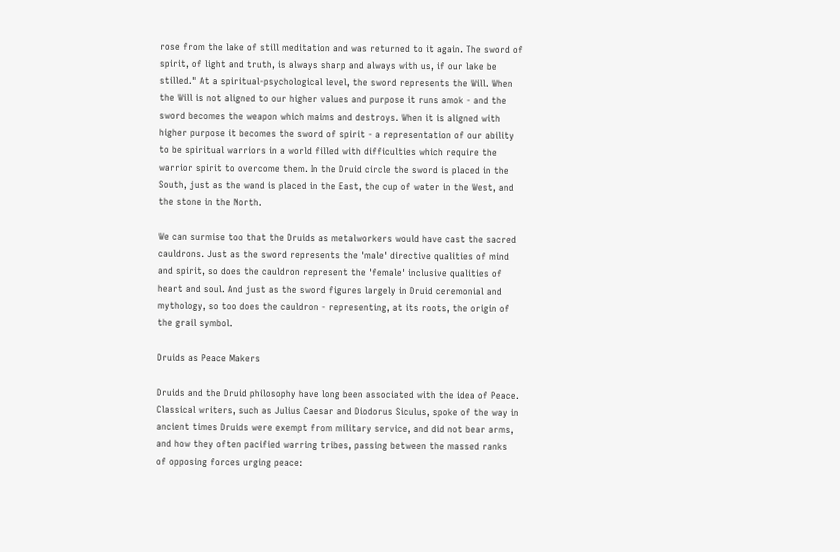rose from the lake of still meditation and was returned to it again. The sword of spirit, of light and truth, is always sharp and always with us, if our lake be stilled." At a spiritual-psychological level, the sword represents the Will. When the Will is not aligned to our higher values and purpose it runs amok - and the sword becomes the weapon which maims and destroys. When it is aligned with higher purpose it becomes the sword of spirit - a representation of our ability to be spiritual warriors in a world filled with difficulties which require the warrior spirit to overcome them. In the Druid circle the sword is placed in the South, just as the wand is placed in the East, the cup of water in the West, and the stone in the North.

We can surmise too that the Druids as metalworkers would have cast the sacred cauldrons. Just as the sword represents the 'male' directive qualities of mind and spirit, so does the cauldron represent the 'female' inclusive qualities of heart and soul. And just as the sword figures largely in Druid ceremonial and mythology, so too does the cauldron - representing, at its roots, the origin of the grail symbol.

Druids as Peace Makers

Druids and the Druid philosophy have long been associated with the idea of Peace. Classical writers, such as Julius Caesar and Diodorus Siculus, spoke of the way in ancient times Druids were exempt from military service, and did not bear arms, and how they often pacified warring tribes, passing between the massed ranks of opposing forces urging peace: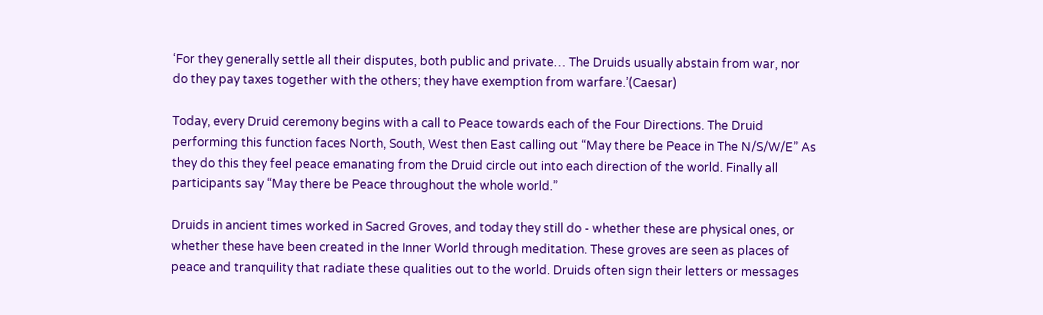‘For they generally settle all their disputes, both public and private… The Druids usually abstain from war, nor do they pay taxes together with the others; they have exemption from warfare.’(Caesar)

Today, every Druid ceremony begins with a call to Peace towards each of the Four Directions. The Druid performing this function faces North, South, West then East calling out “May there be Peace in The N/S/W/E” As they do this they feel peace emanating from the Druid circle out into each direction of the world. Finally all participants say “May there be Peace throughout the whole world.”

Druids in ancient times worked in Sacred Groves, and today they still do - whether these are physical ones, or whether these have been created in the Inner World through meditation. These groves are seen as places of peace and tranquility that radiate these qualities out to the world. Druids often sign their letters or messages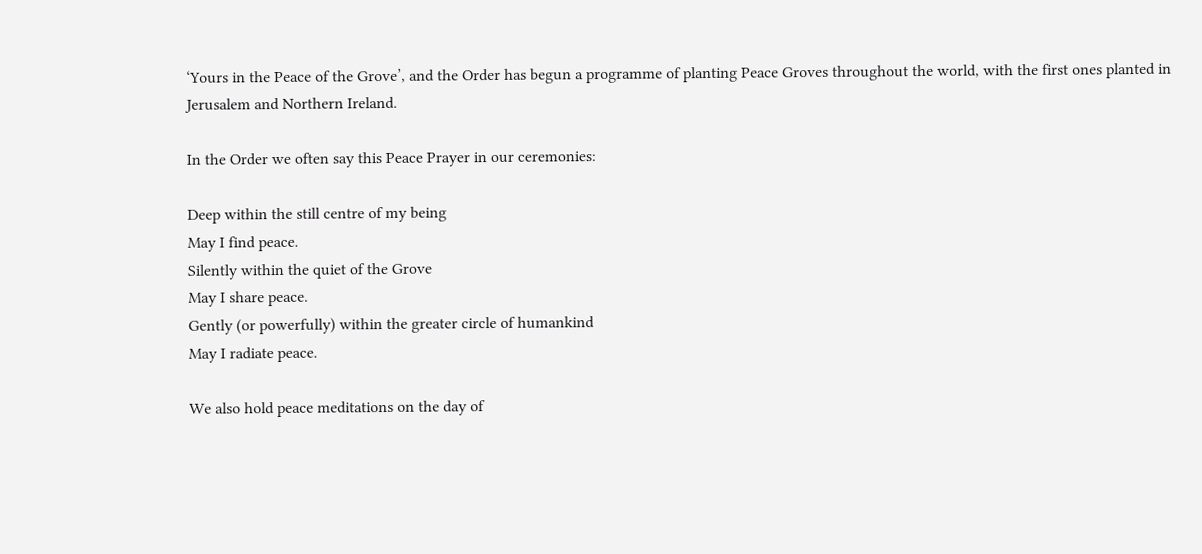‘Yours in the Peace of the Grove’, and the Order has begun a programme of planting Peace Groves throughout the world, with the first ones planted in Jerusalem and Northern Ireland.

In the Order we often say this Peace Prayer in our ceremonies:

Deep within the still centre of my being
May I find peace.
Silently within the quiet of the Grove
May I share peace.
Gently (or powerfully) within the greater circle of humankind
May I radiate peace.

We also hold peace meditations on the day of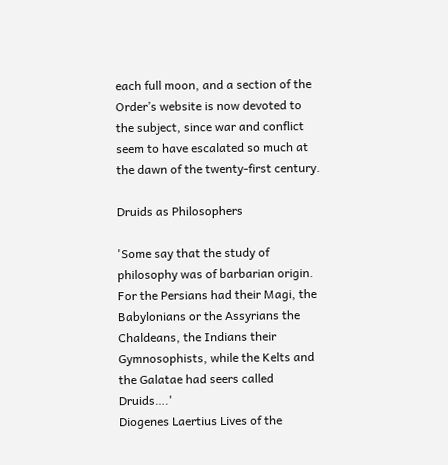each full moon, and a section of the Order’s website is now devoted to the subject, since war and conflict seem to have escalated so much at the dawn of the twenty-first century.

Druids as Philosophers

'Some say that the study of philosophy was of barbarian origin. For the Persians had their Magi, the Babylonians or the Assyrians the Chaldeans, the Indians their Gymnosophists, while the Kelts and the Galatae had seers called Druids….'
Diogenes Laertius Lives of the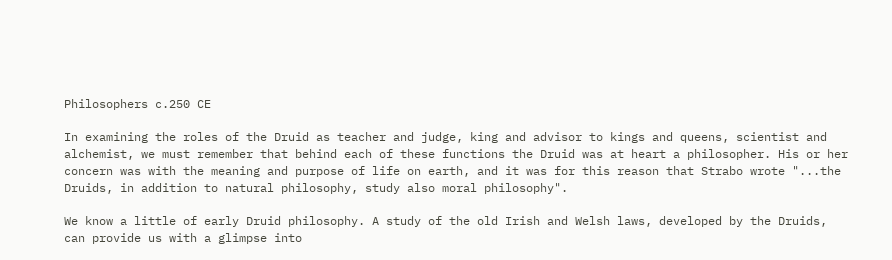Philosophers c.250 CE

In examining the roles of the Druid as teacher and judge, king and advisor to kings and queens, scientist and alchemist, we must remember that behind each of these functions the Druid was at heart a philosopher. His or her concern was with the meaning and purpose of life on earth, and it was for this reason that Strabo wrote "...the Druids, in addition to natural philosophy, study also moral philosophy".

We know a little of early Druid philosophy. A study of the old Irish and Welsh laws, developed by the Druids, can provide us with a glimpse into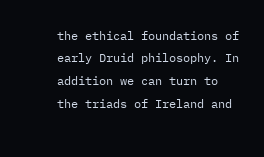the ethical foundations of early Druid philosophy. In addition we can turn to the triads of Ireland and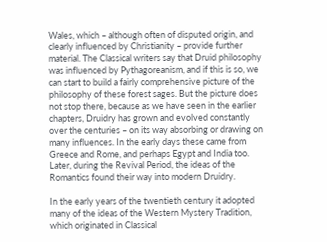Wales, which – although often of disputed origin, and clearly influenced by Christianity – provide further material. The Classical writers say that Druid philosophy was influenced by Pythagoreanism, and if this is so, we can start to build a fairly comprehensive picture of the philosophy of these forest sages. But the picture does not stop there, because as we have seen in the earlier chapters, Druidry has grown and evolved constantly over the centuries – on its way absorbing or drawing on many influences. In the early days these came from Greece and Rome, and perhaps Egypt and India too. Later, during the Revival Period, the ideas of the Romantics found their way into modern Druidry.

In the early years of the twentieth century it adopted many of the ideas of the Western Mystery Tradition, which originated in Classical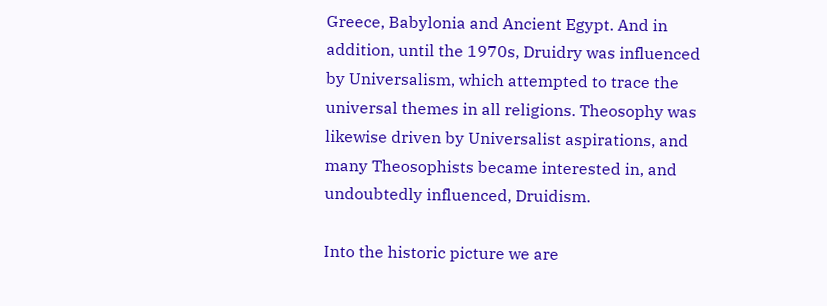Greece, Babylonia and Ancient Egypt. And in addition, until the 1970s, Druidry was influenced by Universalism, which attempted to trace the universal themes in all religions. Theosophy was likewise driven by Universalist aspirations, and many Theosophists became interested in, and undoubtedly influenced, Druidism.

Into the historic picture we are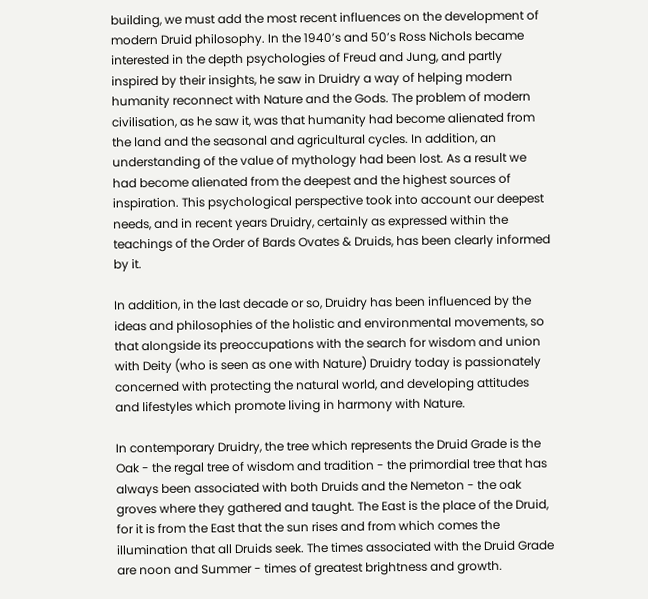building, we must add the most recent influences on the development of modern Druid philosophy. In the 1940’s and 50’s Ross Nichols became interested in the depth psychologies of Freud and Jung, and partly inspired by their insights, he saw in Druidry a way of helping modern humanity reconnect with Nature and the Gods. The problem of modern civilisation, as he saw it, was that humanity had become alienated from the land and the seasonal and agricultural cycles. In addition, an understanding of the value of mythology had been lost. As a result we had become alienated from the deepest and the highest sources of inspiration. This psychological perspective took into account our deepest needs, and in recent years Druidry, certainly as expressed within the teachings of the Order of Bards Ovates & Druids, has been clearly informed by it.

In addition, in the last decade or so, Druidry has been influenced by the ideas and philosophies of the holistic and environmental movements, so that alongside its preoccupations with the search for wisdom and union with Deity (who is seen as one with Nature) Druidry today is passionately concerned with protecting the natural world, and developing attitudes and lifestyles which promote living in harmony with Nature.

In contemporary Druidry, the tree which represents the Druid Grade is the Oak - the regal tree of wisdom and tradition - the primordial tree that has always been associated with both Druids and the Nemeton - the oak groves where they gathered and taught. The East is the place of the Druid, for it is from the East that the sun rises and from which comes the illumination that all Druids seek. The times associated with the Druid Grade are noon and Summer - times of greatest brightness and growth.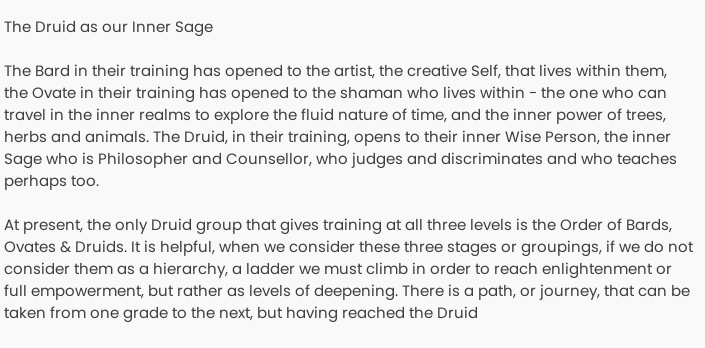The Druid as our Inner Sage

The Bard in their training has opened to the artist, the creative Self, that lives within them, the Ovate in their training has opened to the shaman who lives within - the one who can travel in the inner realms to explore the fluid nature of time, and the inner power of trees, herbs and animals. The Druid, in their training, opens to their inner Wise Person, the inner Sage who is Philosopher and Counsellor, who judges and discriminates and who teaches perhaps too.

At present, the only Druid group that gives training at all three levels is the Order of Bards, Ovates & Druids. It is helpful, when we consider these three stages or groupings, if we do not consider them as a hierarchy, a ladder we must climb in order to reach enlightenment or full empowerment, but rather as levels of deepening. There is a path, or journey, that can be taken from one grade to the next, but having reached the Druid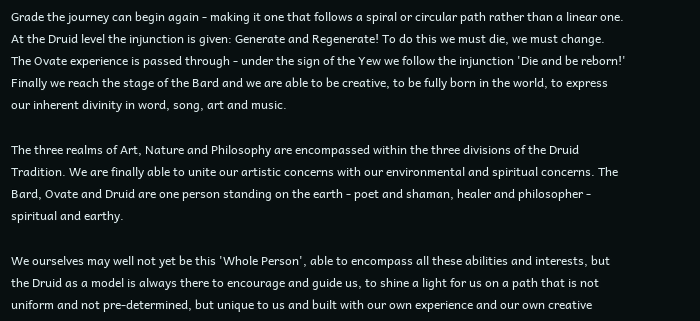Grade the journey can begin again - making it one that follows a spiral or circular path rather than a linear one. At the Druid level the injunction is given: Generate and Regenerate! To do this we must die, we must change. The Ovate experience is passed through - under the sign of the Yew we follow the injunction 'Die and be reborn!' Finally we reach the stage of the Bard and we are able to be creative, to be fully born in the world, to express our inherent divinity in word, song, art and music.

The three realms of Art, Nature and Philosophy are encompassed within the three divisions of the Druid Tradition. We are finally able to unite our artistic concerns with our environmental and spiritual concerns. The Bard, Ovate and Druid are one person standing on the earth - poet and shaman, healer and philosopher - spiritual and earthy.

We ourselves may well not yet be this 'Whole Person', able to encompass all these abilities and interests, but the Druid as a model is always there to encourage and guide us, to shine a light for us on a path that is not uniform and not pre-determined, but unique to us and built with our own experience and our own creative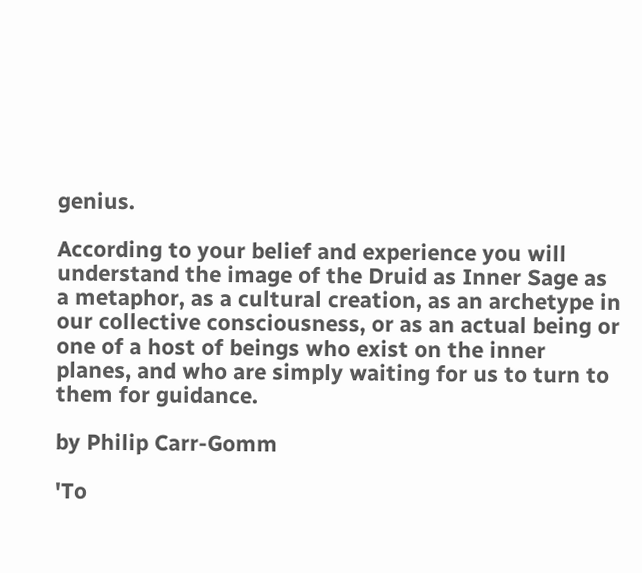genius.

According to your belief and experience you will understand the image of the Druid as Inner Sage as a metaphor, as a cultural creation, as an archetype in our collective consciousness, or as an actual being or one of a host of beings who exist on the inner planes, and who are simply waiting for us to turn to them for guidance.

by Philip Carr-Gomm

'To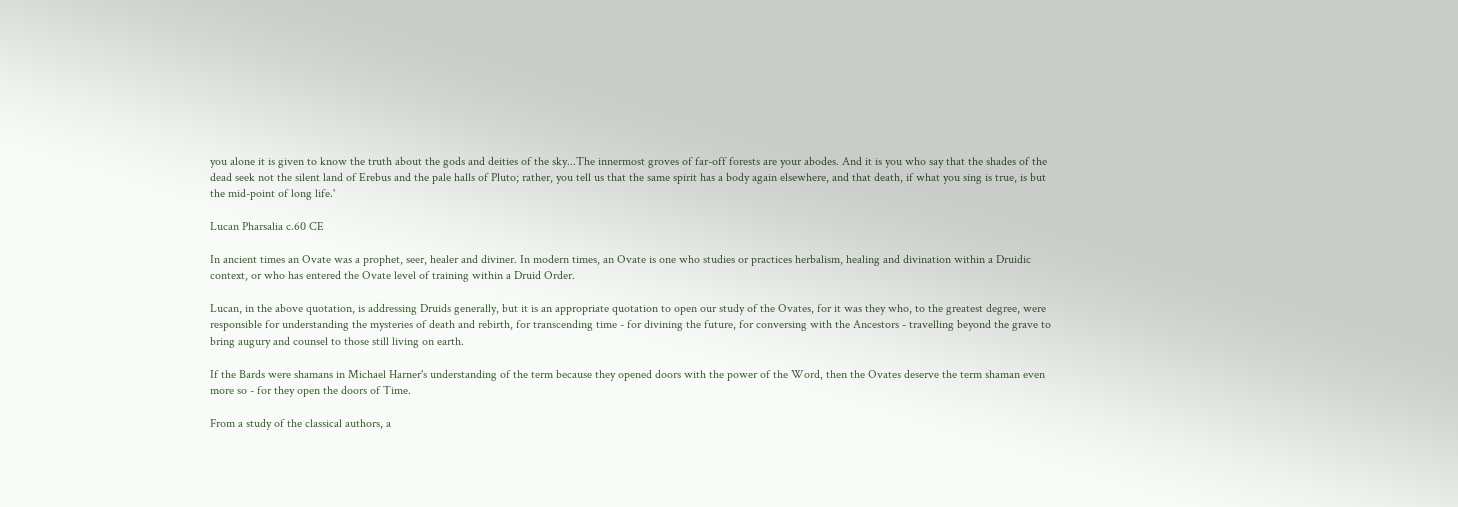you alone it is given to know the truth about the gods and deities of the sky...The innermost groves of far-off forests are your abodes. And it is you who say that the shades of the dead seek not the silent land of Erebus and the pale halls of Pluto; rather, you tell us that the same spirit has a body again elsewhere, and that death, if what you sing is true, is but the mid-point of long life.'

Lucan Pharsalia c.60 CE

In ancient times an Ovate was a prophet, seer, healer and diviner. In modern times, an Ovate is one who studies or practices herbalism, healing and divination within a Druidic context, or who has entered the Ovate level of training within a Druid Order.

Lucan, in the above quotation, is addressing Druids generally, but it is an appropriate quotation to open our study of the Ovates, for it was they who, to the greatest degree, were responsible for understanding the mysteries of death and rebirth, for transcending time - for divining the future, for conversing with the Ancestors - travelling beyond the grave to bring augury and counsel to those still living on earth.

If the Bards were shamans in Michael Harner's understanding of the term because they opened doors with the power of the Word, then the Ovates deserve the term shaman even more so - for they open the doors of Time.

From a study of the classical authors, a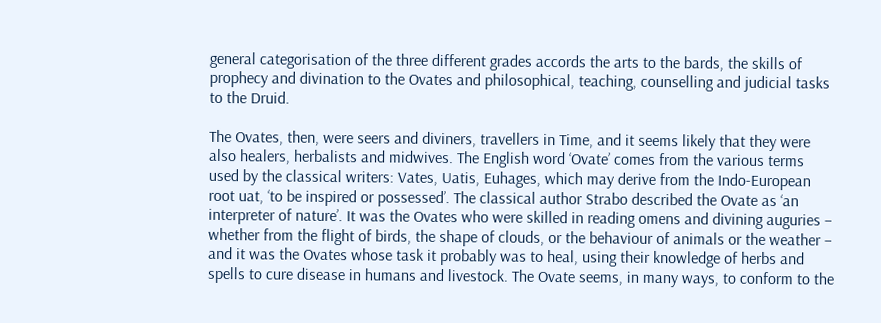general categorisation of the three different grades accords the arts to the bards, the skills of prophecy and divination to the Ovates and philosophical, teaching, counselling and judicial tasks to the Druid.

The Ovates, then, were seers and diviners, travellers in Time, and it seems likely that they were also healers, herbalists and midwives. The English word ‘Ovate’ comes from the various terms used by the classical writers: Vates, Uatis, Euhages, which may derive from the Indo-European root uat, ‘to be inspired or possessed’. The classical author Strabo described the Ovate as ‘an interpreter of nature’. It was the Ovates who were skilled in reading omens and divining auguries – whether from the flight of birds, the shape of clouds, or the behaviour of animals or the weather – and it was the Ovates whose task it probably was to heal, using their knowledge of herbs and spells to cure disease in humans and livestock. The Ovate seems, in many ways, to conform to the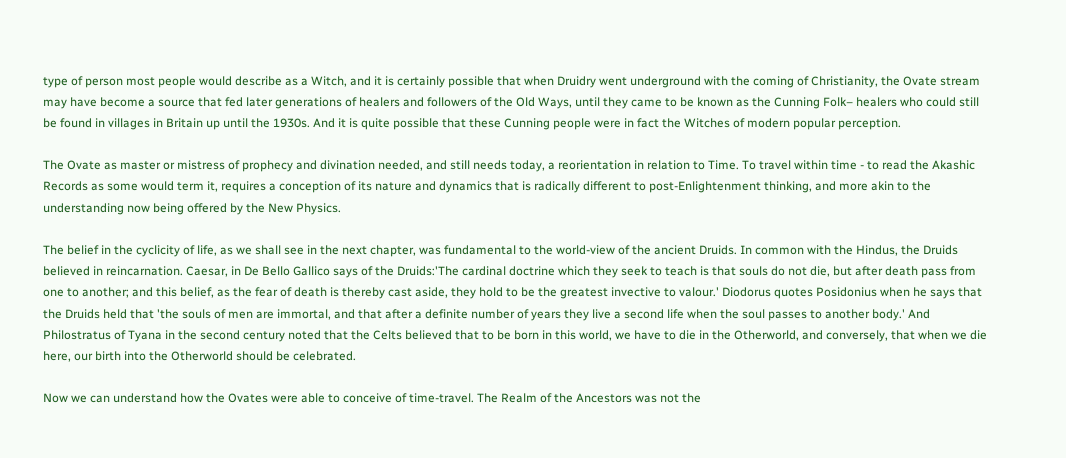type of person most people would describe as a Witch, and it is certainly possible that when Druidry went underground with the coming of Christianity, the Ovate stream may have become a source that fed later generations of healers and followers of the Old Ways, until they came to be known as the Cunning Folk– healers who could still be found in villages in Britain up until the 1930s. And it is quite possible that these Cunning people were in fact the Witches of modern popular perception.

The Ovate as master or mistress of prophecy and divination needed, and still needs today, a reorientation in relation to Time. To travel within time - to read the Akashic Records as some would term it, requires a conception of its nature and dynamics that is radically different to post-Enlightenment thinking, and more akin to the understanding now being offered by the New Physics.

The belief in the cyclicity of life, as we shall see in the next chapter, was fundamental to the world-view of the ancient Druids. In common with the Hindus, the Druids believed in reincarnation. Caesar, in De Bello Gallico says of the Druids:'The cardinal doctrine which they seek to teach is that souls do not die, but after death pass from one to another; and this belief, as the fear of death is thereby cast aside, they hold to be the greatest invective to valour.' Diodorus quotes Posidonius when he says that the Druids held that 'the souls of men are immortal, and that after a definite number of years they live a second life when the soul passes to another body.' And Philostratus of Tyana in the second century noted that the Celts believed that to be born in this world, we have to die in the Otherworld, and conversely, that when we die here, our birth into the Otherworld should be celebrated.

Now we can understand how the Ovates were able to conceive of time-travel. The Realm of the Ancestors was not the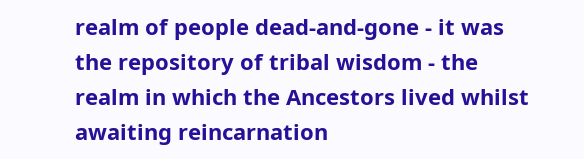realm of people dead-and-gone - it was the repository of tribal wisdom - the realm in which the Ancestors lived whilst awaiting reincarnation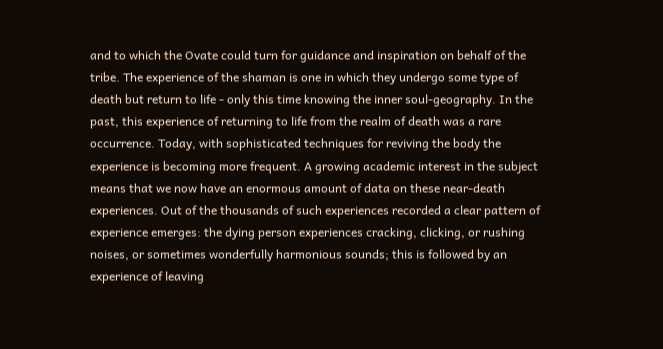and to which the Ovate could turn for guidance and inspiration on behalf of the tribe. The experience of the shaman is one in which they undergo some type of death but return to life - only this time knowing the inner soul-geography. In the past, this experience of returning to life from the realm of death was a rare occurrence. Today, with sophisticated techniques for reviving the body the experience is becoming more frequent. A growing academic interest in the subject means that we now have an enormous amount of data on these near-death experiences. Out of the thousands of such experiences recorded a clear pattern of experience emerges: the dying person experiences cracking, clicking, or rushing noises, or sometimes wonderfully harmonious sounds; this is followed by an experience of leaving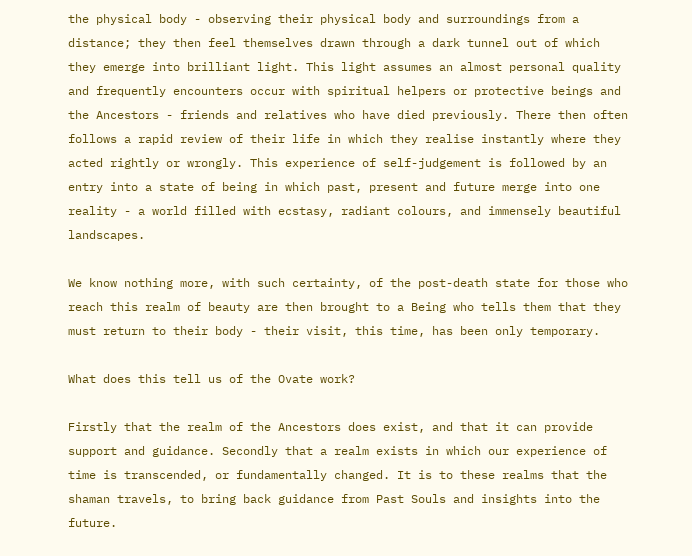the physical body - observing their physical body and surroundings from a distance; they then feel themselves drawn through a dark tunnel out of which they emerge into brilliant light. This light assumes an almost personal quality and frequently encounters occur with spiritual helpers or protective beings and the Ancestors - friends and relatives who have died previously. There then often follows a rapid review of their life in which they realise instantly where they acted rightly or wrongly. This experience of self-judgement is followed by an entry into a state of being in which past, present and future merge into one reality - a world filled with ecstasy, radiant colours, and immensely beautiful landscapes.

We know nothing more, with such certainty, of the post-death state for those who reach this realm of beauty are then brought to a Being who tells them that they must return to their body - their visit, this time, has been only temporary.

What does this tell us of the Ovate work?

Firstly that the realm of the Ancestors does exist, and that it can provide support and guidance. Secondly that a realm exists in which our experience of time is transcended, or fundamentally changed. It is to these realms that the shaman travels, to bring back guidance from Past Souls and insights into the future.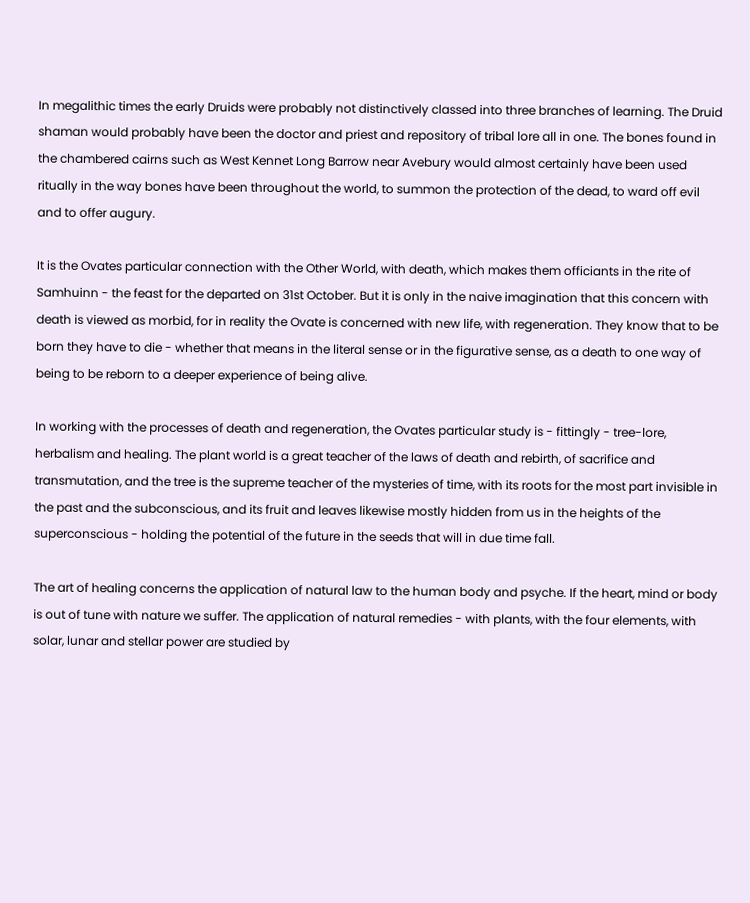In megalithic times the early Druids were probably not distinctively classed into three branches of learning. The Druid shaman would probably have been the doctor and priest and repository of tribal lore all in one. The bones found in the chambered cairns such as West Kennet Long Barrow near Avebury would almost certainly have been used ritually in the way bones have been throughout the world, to summon the protection of the dead, to ward off evil and to offer augury.

It is the Ovates particular connection with the Other World, with death, which makes them officiants in the rite of Samhuinn - the feast for the departed on 31st October. But it is only in the naive imagination that this concern with death is viewed as morbid, for in reality the Ovate is concerned with new life, with regeneration. They know that to be born they have to die - whether that means in the literal sense or in the figurative sense, as a death to one way of being to be reborn to a deeper experience of being alive.

In working with the processes of death and regeneration, the Ovates particular study is - fittingly - tree-lore, herbalism and healing. The plant world is a great teacher of the laws of death and rebirth, of sacrifice and transmutation, and the tree is the supreme teacher of the mysteries of time, with its roots for the most part invisible in the past and the subconscious, and its fruit and leaves likewise mostly hidden from us in the heights of the superconscious - holding the potential of the future in the seeds that will in due time fall.

The art of healing concerns the application of natural law to the human body and psyche. If the heart, mind or body is out of tune with nature we suffer. The application of natural remedies - with plants, with the four elements, with solar, lunar and stellar power are studied by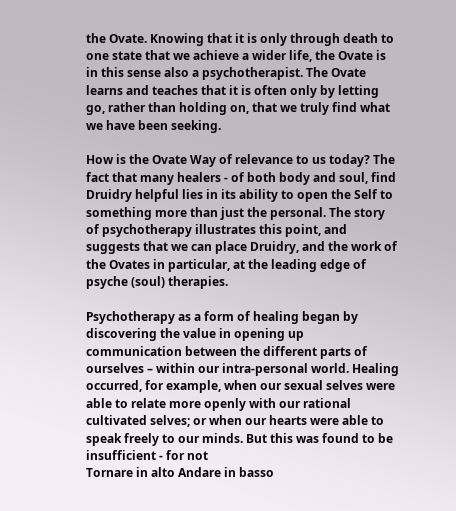the Ovate. Knowing that it is only through death to one state that we achieve a wider life, the Ovate is in this sense also a psychotherapist. The Ovate learns and teaches that it is often only by letting go, rather than holding on, that we truly find what we have been seeking.

How is the Ovate Way of relevance to us today? The fact that many healers - of both body and soul, find Druidry helpful lies in its ability to open the Self to something more than just the personal. The story of psychotherapy illustrates this point, and suggests that we can place Druidry, and the work of the Ovates in particular, at the leading edge of psyche (soul) therapies.

Psychotherapy as a form of healing began by discovering the value in opening up communication between the different parts of ourselves – within our intra-personal world. Healing occurred, for example, when our sexual selves were able to relate more openly with our rational cultivated selves; or when our hearts were able to speak freely to our minds. But this was found to be insufficient - for not
Tornare in alto Andare in basso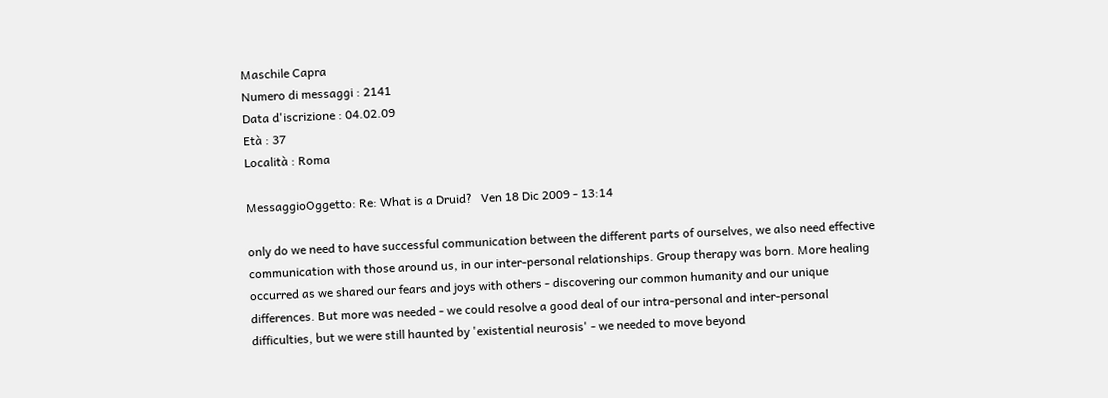Maschile Capra
Numero di messaggi : 2141
Data d'iscrizione : 04.02.09
Età : 37
Località : Roma

MessaggioOggetto: Re: What is a Druid?   Ven 18 Dic 2009 - 13:14

only do we need to have successful communication between the different parts of ourselves, we also need effective communication with those around us, in our inter-personal relationships. Group therapy was born. More healing occurred as we shared our fears and joys with others - discovering our common humanity and our unique differences. But more was needed - we could resolve a good deal of our intra-personal and inter-personal difficulties, but we were still haunted by 'existential neurosis' - we needed to move beyond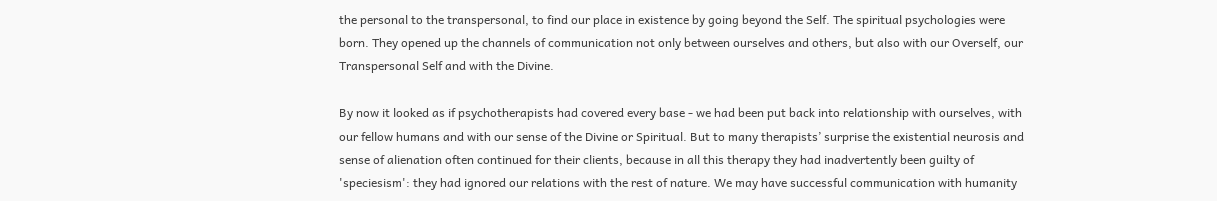the personal to the transpersonal, to find our place in existence by going beyond the Self. The spiritual psychologies were born. They opened up the channels of communication not only between ourselves and others, but also with our Overself, our Transpersonal Self and with the Divine.

By now it looked as if psychotherapists had covered every base - we had been put back into relationship with ourselves, with our fellow humans and with our sense of the Divine or Spiritual. But to many therapists’ surprise the existential neurosis and sense of alienation often continued for their clients, because in all this therapy they had inadvertently been guilty of 'speciesism': they had ignored our relations with the rest of nature. We may have successful communication with humanity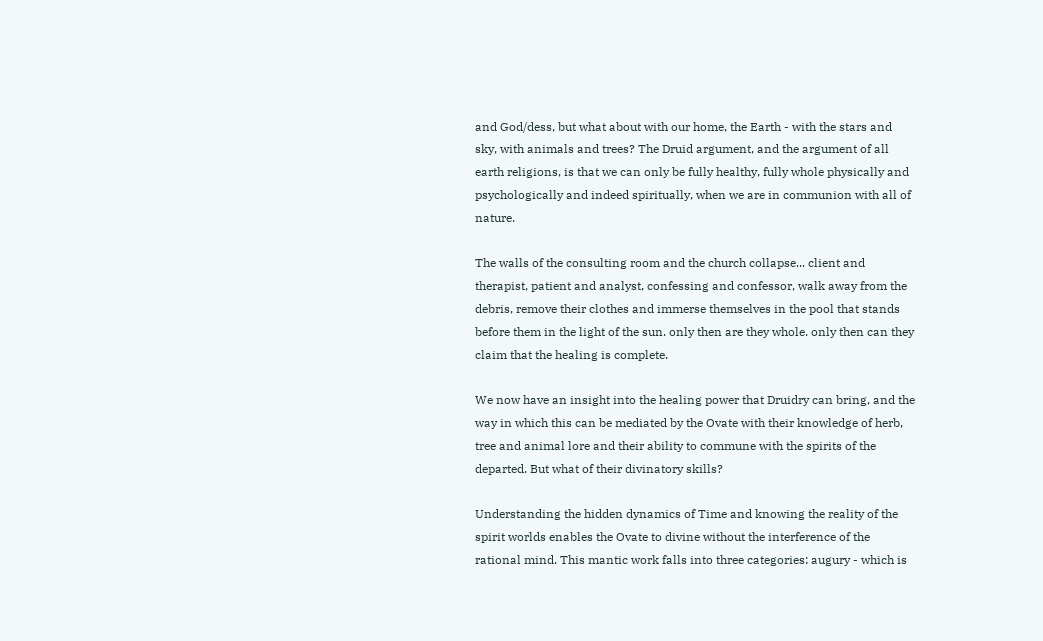and God/dess, but what about with our home, the Earth - with the stars and sky, with animals and trees? The Druid argument, and the argument of all earth religions, is that we can only be fully healthy, fully whole physically and psychologically and indeed spiritually, when we are in communion with all of nature.

The walls of the consulting room and the church collapse... client and therapist, patient and analyst, confessing and confessor, walk away from the debris, remove their clothes and immerse themselves in the pool that stands before them in the light of the sun. only then are they whole. only then can they claim that the healing is complete.

We now have an insight into the healing power that Druidry can bring, and the way in which this can be mediated by the Ovate with their knowledge of herb, tree and animal lore and their ability to commune with the spirits of the departed. But what of their divinatory skills?

Understanding the hidden dynamics of Time and knowing the reality of the spirit worlds enables the Ovate to divine without the interference of the rational mind. This mantic work falls into three categories: augury - which is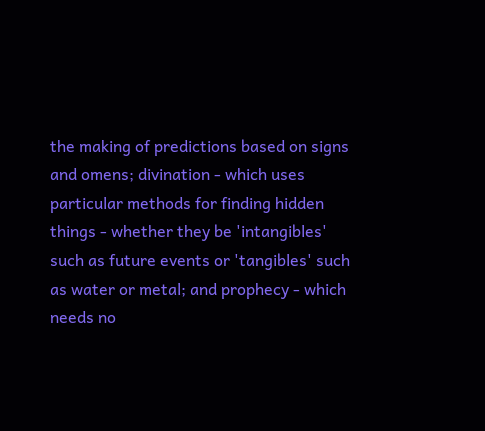the making of predictions based on signs and omens; divination - which uses particular methods for finding hidden things - whether they be 'intangibles' such as future events or 'tangibles' such as water or metal; and prophecy - which needs no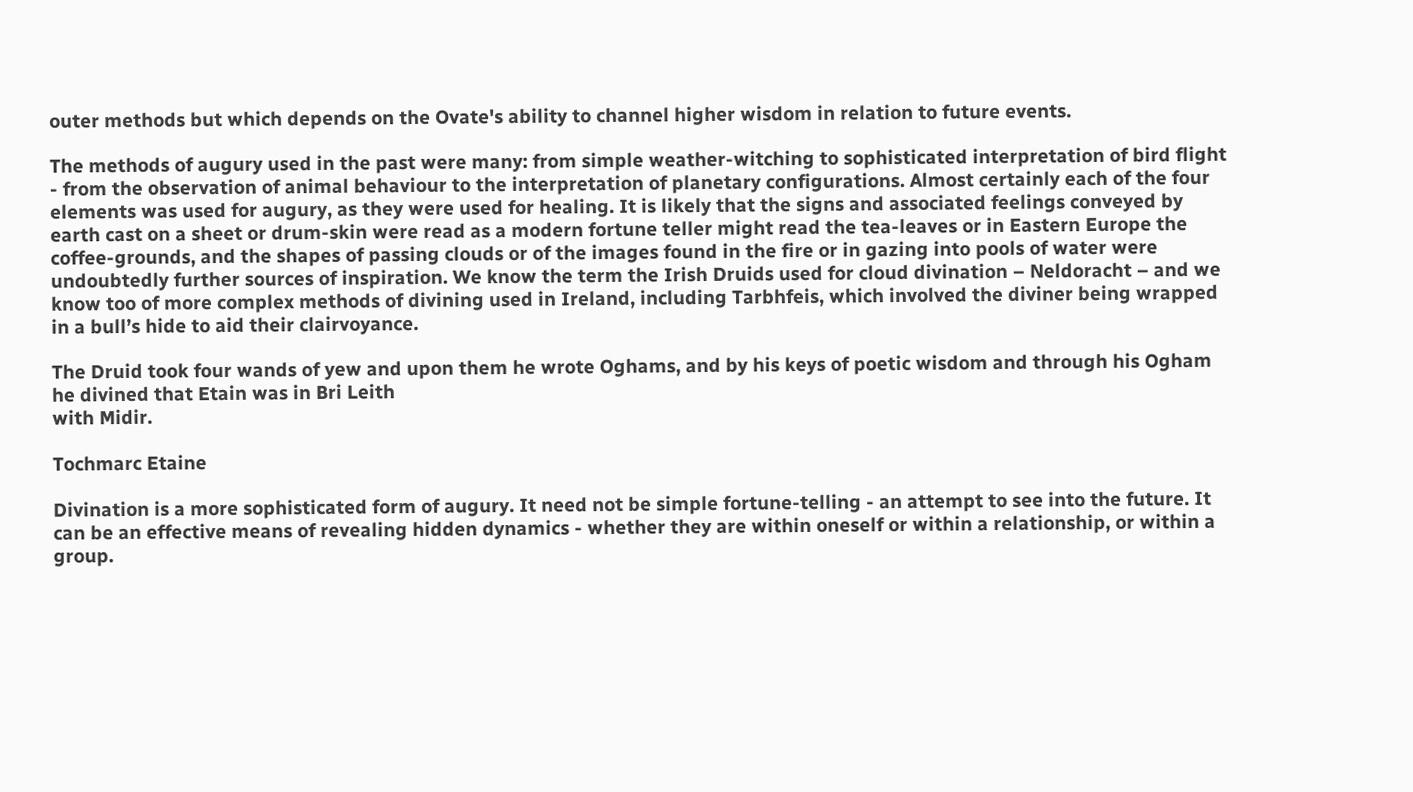outer methods but which depends on the Ovate's ability to channel higher wisdom in relation to future events.

The methods of augury used in the past were many: from simple weather-witching to sophisticated interpretation of bird flight - from the observation of animal behaviour to the interpretation of planetary configurations. Almost certainly each of the four elements was used for augury, as they were used for healing. It is likely that the signs and associated feelings conveyed by earth cast on a sheet or drum-skin were read as a modern fortune teller might read the tea-leaves or in Eastern Europe the coffee-grounds, and the shapes of passing clouds or of the images found in the fire or in gazing into pools of water were undoubtedly further sources of inspiration. We know the term the Irish Druids used for cloud divination – Neldoracht – and we know too of more complex methods of divining used in Ireland, including Tarbhfeis, which involved the diviner being wrapped in a bull’s hide to aid their clairvoyance.

The Druid took four wands of yew and upon them he wrote Oghams, and by his keys of poetic wisdom and through his Ogham he divined that Etain was in Bri Leith
with Midir.

Tochmarc Etaine

Divination is a more sophisticated form of augury. It need not be simple fortune-telling - an attempt to see into the future. It can be an effective means of revealing hidden dynamics - whether they are within oneself or within a relationship, or within a group.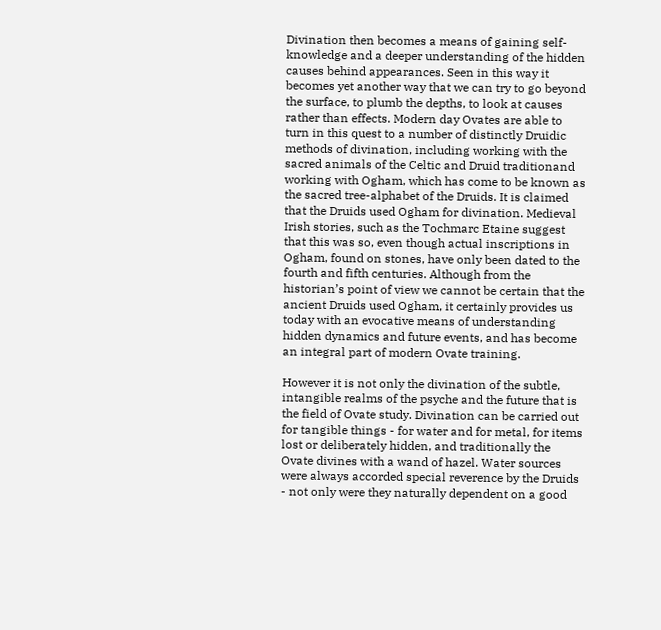Divination then becomes a means of gaining self-knowledge and a deeper understanding of the hidden causes behind appearances. Seen in this way it becomes yet another way that we can try to go beyond the surface, to plumb the depths, to look at causes rather than effects. Modern day Ovates are able to turn in this quest to a number of distinctly Druidic methods of divination, including working with the sacred animals of the Celtic and Druid traditionand working with Ogham, which has come to be known as the sacred tree-alphabet of the Druids. It is claimed that the Druids used Ogham for divination. Medieval Irish stories, such as the Tochmarc Etaine suggest that this was so, even though actual inscriptions in Ogham, found on stones, have only been dated to the fourth and fifth centuries. Although from the historian’s point of view we cannot be certain that the ancient Druids used Ogham, it certainly provides us today with an evocative means of understanding hidden dynamics and future events, and has become an integral part of modern Ovate training.

However it is not only the divination of the subtle, intangible realms of the psyche and the future that is the field of Ovate study. Divination can be carried out for tangible things - for water and for metal, for items lost or deliberately hidden, and traditionally the Ovate divines with a wand of hazel. Water sources were always accorded special reverence by the Druids - not only were they naturally dependent on a good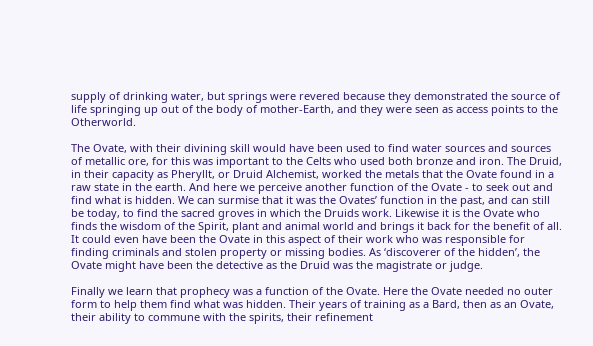supply of drinking water, but springs were revered because they demonstrated the source of life springing up out of the body of mother-Earth, and they were seen as access points to the Otherworld.

The Ovate, with their divining skill would have been used to find water sources and sources of metallic ore, for this was important to the Celts who used both bronze and iron. The Druid, in their capacity as Pheryllt, or Druid Alchemist, worked the metals that the Ovate found in a raw state in the earth. And here we perceive another function of the Ovate - to seek out and find what is hidden. We can surmise that it was the Ovates’ function in the past, and can still be today, to find the sacred groves in which the Druids work. Likewise it is the Ovate who finds the wisdom of the Spirit, plant and animal world and brings it back for the benefit of all. It could even have been the Ovate in this aspect of their work who was responsible for finding criminals and stolen property or missing bodies. As ‘discoverer of the hidden’, the Ovate might have been the detective as the Druid was the magistrate or judge.

Finally we learn that prophecy was a function of the Ovate. Here the Ovate needed no outer form to help them find what was hidden. Their years of training as a Bard, then as an Ovate, their ability to commune with the spirits, their refinement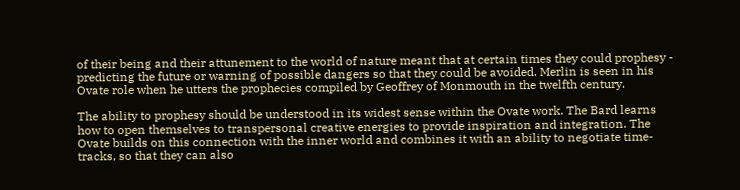of their being and their attunement to the world of nature meant that at certain times they could prophesy - predicting the future or warning of possible dangers so that they could be avoided. Merlin is seen in his Ovate role when he utters the prophecies compiled by Geoffrey of Monmouth in the twelfth century.

The ability to prophesy should be understood in its widest sense within the Ovate work. The Bard learns how to open themselves to transpersonal creative energies to provide inspiration and integration. The Ovate builds on this connection with the inner world and combines it with an ability to negotiate time-tracks, so that they can also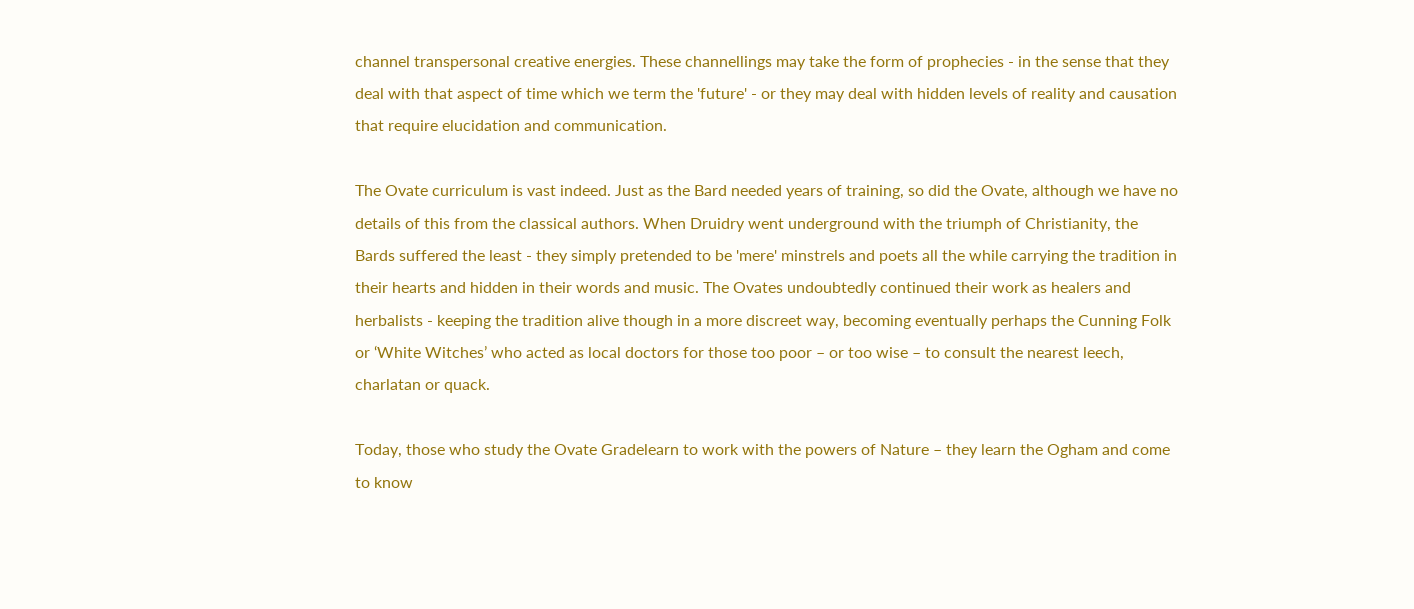channel transpersonal creative energies. These channellings may take the form of prophecies - in the sense that they deal with that aspect of time which we term the 'future' - or they may deal with hidden levels of reality and causation that require elucidation and communication.

The Ovate curriculum is vast indeed. Just as the Bard needed years of training, so did the Ovate, although we have no details of this from the classical authors. When Druidry went underground with the triumph of Christianity, the Bards suffered the least - they simply pretended to be 'mere' minstrels and poets all the while carrying the tradition in their hearts and hidden in their words and music. The Ovates undoubtedly continued their work as healers and herbalists - keeping the tradition alive though in a more discreet way, becoming eventually perhaps the Cunning Folk or ‘White Witches’ who acted as local doctors for those too poor – or too wise – to consult the nearest leech, charlatan or quack.

Today, those who study the Ovate Gradelearn to work with the powers of Nature – they learn the Ogham and come to know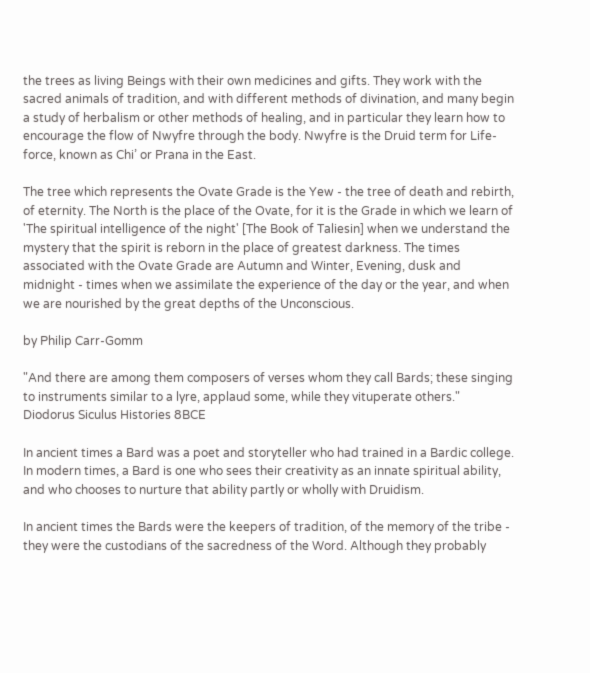the trees as living Beings with their own medicines and gifts. They work with the sacred animals of tradition, and with different methods of divination, and many begin a study of herbalism or other methods of healing, and in particular they learn how to encourage the flow of Nwyfre through the body. Nwyfre is the Druid term for Life-force, known as Chi’ or Prana in the East.

The tree which represents the Ovate Grade is the Yew - the tree of death and rebirth, of eternity. The North is the place of the Ovate, for it is the Grade in which we learn of 'The spiritual intelligence of the night' [The Book of Taliesin] when we understand the mystery that the spirit is reborn in the place of greatest darkness. The times associated with the Ovate Grade are Autumn and Winter, Evening, dusk and midnight - times when we assimilate the experience of the day or the year, and when we are nourished by the great depths of the Unconscious.

by Philip Carr-Gomm

"And there are among them composers of verses whom they call Bards; these singing to instruments similar to a lyre, applaud some, while they vituperate others."
Diodorus Siculus Histories 8BCE

In ancient times a Bard was a poet and storyteller who had trained in a Bardic college. In modern times, a Bard is one who sees their creativity as an innate spiritual ability, and who chooses to nurture that ability partly or wholly with Druidism.

In ancient times the Bards were the keepers of tradition, of the memory of the tribe - they were the custodians of the sacredness of the Word. Although they probably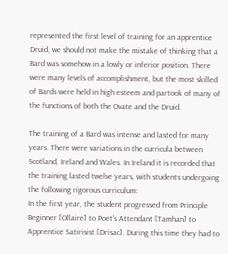represented the first level of training for an apprentice Druid, we should not make the mistake of thinking that a Bard was somehow in a lowly or inferior position. There were many levels of accomplishment, but the most skilled of Bards were held in high esteem and partook of many of the functions of both the Ovate and the Druid.

The training of a Bard was intense and lasted for many years. There were variations in the curricula between Scotland, Ireland and Wales. In Ireland it is recorded that the training lasted twelve years, with students undergoing the following rigorous curriculum:
In the first year, the student progressed from Principle Beginner [Ollaire] to Poet's Attendant [Tamhan] to Apprentice Satirisist [Drisac]. During this time they had to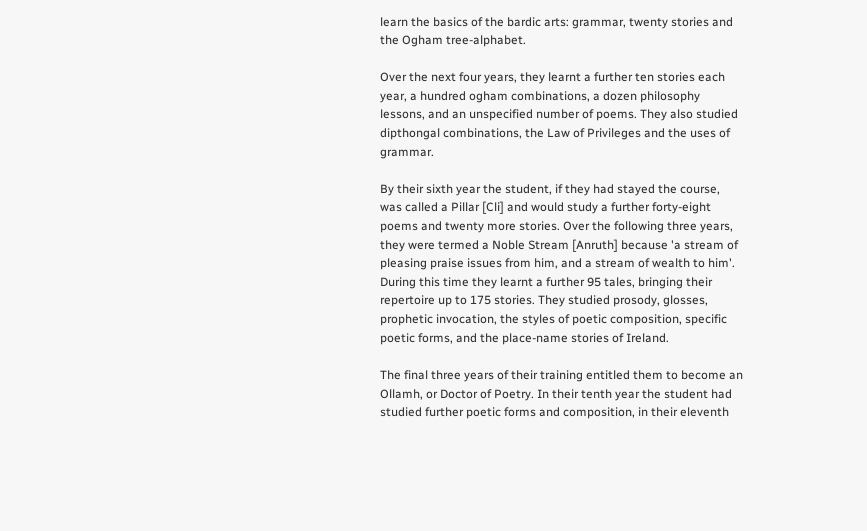learn the basics of the bardic arts: grammar, twenty stories and the Ogham tree-alphabet.

Over the next four years, they learnt a further ten stories each year, a hundred ogham combinations, a dozen philosophy lessons, and an unspecified number of poems. They also studied dipthongal combinations, the Law of Privileges and the uses of grammar.

By their sixth year the student, if they had stayed the course, was called a Pillar [Cli] and would study a further forty-eight poems and twenty more stories. Over the following three years, they were termed a Noble Stream [Anruth] because 'a stream of pleasing praise issues from him, and a stream of wealth to him'. During this time they learnt a further 95 tales, bringing their repertoire up to 175 stories. They studied prosody, glosses, prophetic invocation, the styles of poetic composition, specific poetic forms, and the place-name stories of Ireland.

The final three years of their training entitled them to become an Ollamh, or Doctor of Poetry. In their tenth year the student had studied further poetic forms and composition, in their eleventh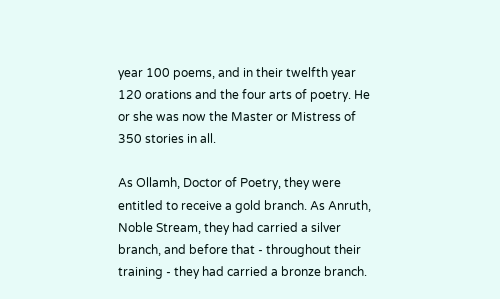year 100 poems, and in their twelfth year 120 orations and the four arts of poetry. He or she was now the Master or Mistress of 350 stories in all.

As Ollamh, Doctor of Poetry, they were entitled to receive a gold branch. As Anruth, Noble Stream, they had carried a silver branch, and before that - throughout their training - they had carried a bronze branch.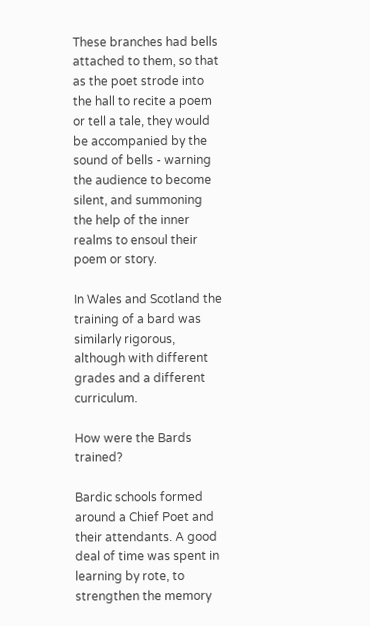These branches had bells attached to them, so that as the poet strode into the hall to recite a poem or tell a tale, they would be accompanied by the sound of bells - warning the audience to become silent, and summoning the help of the inner realms to ensoul their poem or story.

In Wales and Scotland the training of a bard was similarly rigorous, although with different grades and a different curriculum.

How were the Bards trained?

Bardic schools formed around a Chief Poet and their attendants. A good deal of time was spent in learning by rote, to strengthen the memory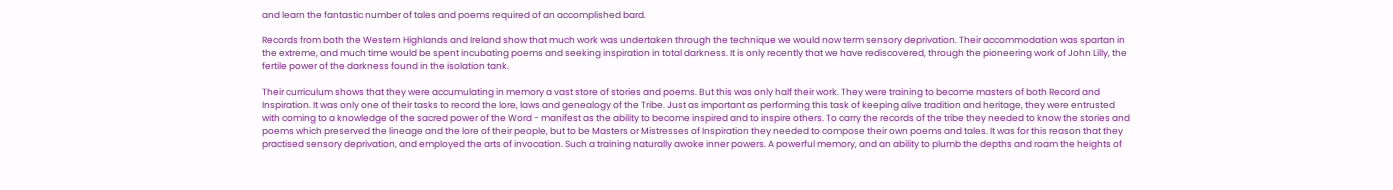and learn the fantastic number of tales and poems required of an accomplished bard.

Records from both the Western Highlands and Ireland show that much work was undertaken through the technique we would now term sensory deprivation. Their accommodation was spartan in the extreme, and much time would be spent incubating poems and seeking inspiration in total darkness. It is only recently that we have rediscovered, through the pioneering work of John Lilly, the fertile power of the darkness found in the isolation tank.

Their curriculum shows that they were accumulating in memory a vast store of stories and poems. But this was only half their work. They were training to become masters of both Record and Inspiration. It was only one of their tasks to record the lore, laws and genealogy of the Tribe. Just as important as performing this task of keeping alive tradition and heritage, they were entrusted with coming to a knowledge of the sacred power of the Word - manifest as the ability to become inspired and to inspire others. To carry the records of the tribe they needed to know the stories and poems which preserved the lineage and the lore of their people, but to be Masters or Mistresses of Inspiration they needed to compose their own poems and tales. It was for this reason that they practised sensory deprivation, and employed the arts of invocation. Such a training naturally awoke inner powers. A powerful memory, and an ability to plumb the depths and roam the heights of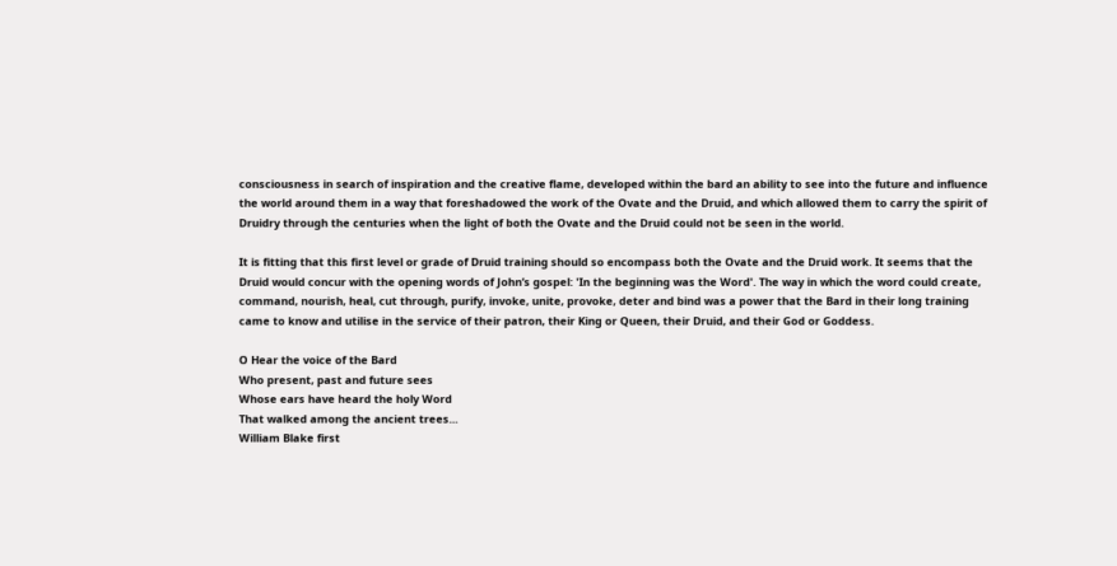consciousness in search of inspiration and the creative flame, developed within the bard an ability to see into the future and influence the world around them in a way that foreshadowed the work of the Ovate and the Druid, and which allowed them to carry the spirit of Druidry through the centuries when the light of both the Ovate and the Druid could not be seen in the world.

It is fitting that this first level or grade of Druid training should so encompass both the Ovate and the Druid work. It seems that the Druid would concur with the opening words of John’s gospel: 'In the beginning was the Word'. The way in which the word could create, command, nourish, heal, cut through, purify, invoke, unite, provoke, deter and bind was a power that the Bard in their long training came to know and utilise in the service of their patron, their King or Queen, their Druid, and their God or Goddess.

O Hear the voice of the Bard
Who present, past and future sees
Whose ears have heard the holy Word
That walked among the ancient trees...
William Blake first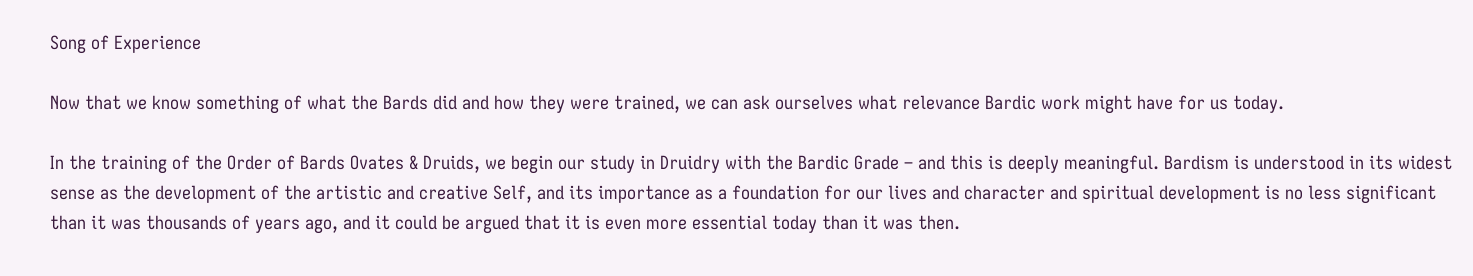Song of Experience

Now that we know something of what the Bards did and how they were trained, we can ask ourselves what relevance Bardic work might have for us today.

In the training of the Order of Bards Ovates & Druids, we begin our study in Druidry with the Bardic Grade – and this is deeply meaningful. Bardism is understood in its widest sense as the development of the artistic and creative Self, and its importance as a foundation for our lives and character and spiritual development is no less significant than it was thousands of years ago, and it could be argued that it is even more essential today than it was then.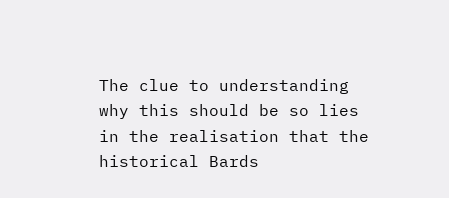The clue to understanding why this should be so lies in the realisation that the historical Bards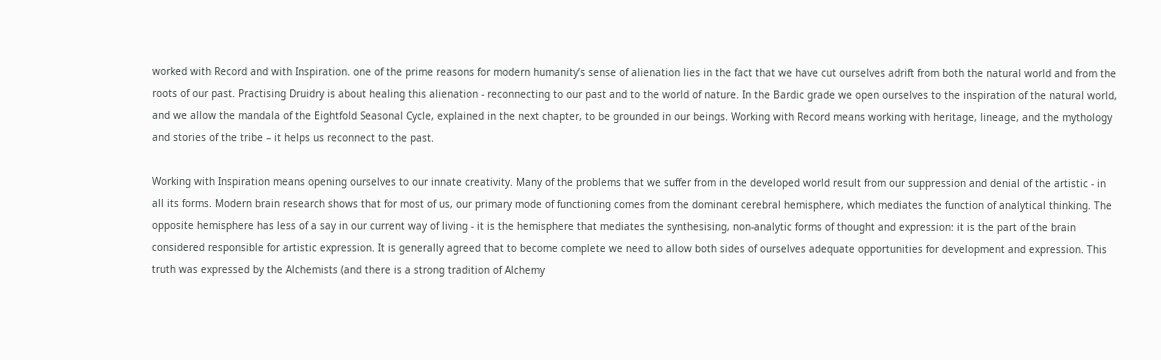worked with Record and with Inspiration. one of the prime reasons for modern humanity’s sense of alienation lies in the fact that we have cut ourselves adrift from both the natural world and from the roots of our past. Practising Druidry is about healing this alienation - reconnecting to our past and to the world of nature. In the Bardic grade we open ourselves to the inspiration of the natural world, and we allow the mandala of the Eightfold Seasonal Cycle, explained in the next chapter, to be grounded in our beings. Working with Record means working with heritage, lineage, and the mythology and stories of the tribe – it helps us reconnect to the past.

Working with Inspiration means opening ourselves to our innate creativity. Many of the problems that we suffer from in the developed world result from our suppression and denial of the artistic - in all its forms. Modern brain research shows that for most of us, our primary mode of functioning comes from the dominant cerebral hemisphere, which mediates the function of analytical thinking. The opposite hemisphere has less of a say in our current way of living - it is the hemisphere that mediates the synthesising, non-analytic forms of thought and expression: it is the part of the brain considered responsible for artistic expression. It is generally agreed that to become complete we need to allow both sides of ourselves adequate opportunities for development and expression. This truth was expressed by the Alchemists (and there is a strong tradition of Alchemy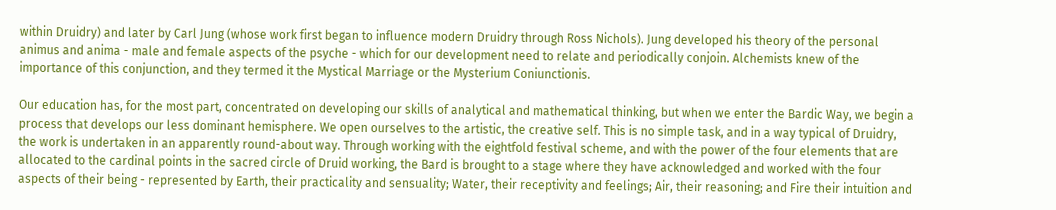within Druidry) and later by Carl Jung (whose work first began to influence modern Druidry through Ross Nichols). Jung developed his theory of the personal animus and anima - male and female aspects of the psyche - which for our development need to relate and periodically conjoin. Alchemists knew of the importance of this conjunction, and they termed it the Mystical Marriage or the Mysterium Coniunctionis.

Our education has, for the most part, concentrated on developing our skills of analytical and mathematical thinking, but when we enter the Bardic Way, we begin a process that develops our less dominant hemisphere. We open ourselves to the artistic, the creative self. This is no simple task, and in a way typical of Druidry, the work is undertaken in an apparently round-about way. Through working with the eightfold festival scheme, and with the power of the four elements that are allocated to the cardinal points in the sacred circle of Druid working, the Bard is brought to a stage where they have acknowledged and worked with the four aspects of their being - represented by Earth, their practicality and sensuality; Water, their receptivity and feelings; Air, their reasoning; and Fire their intuition and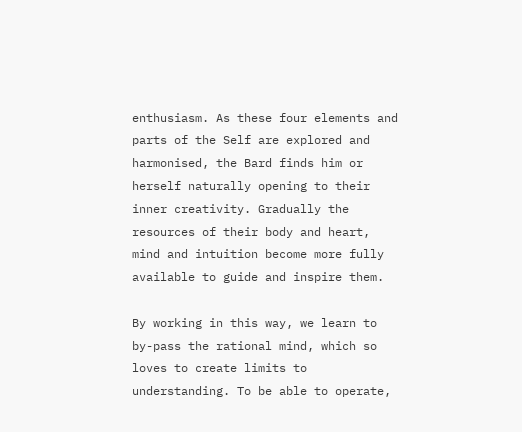enthusiasm. As these four elements and parts of the Self are explored and harmonised, the Bard finds him or herself naturally opening to their inner creativity. Gradually the resources of their body and heart, mind and intuition become more fully available to guide and inspire them.

By working in this way, we learn to by-pass the rational mind, which so loves to create limits to understanding. To be able to operate,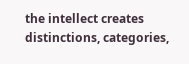the intellect creates distinctions, categories,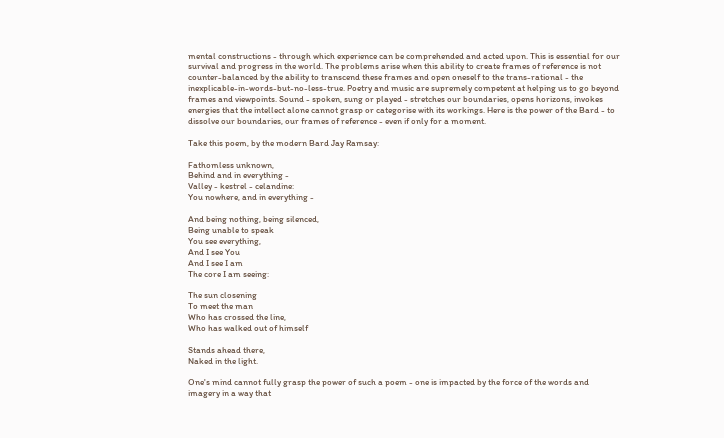mental constructions - through which experience can be comprehended and acted upon. This is essential for our survival and progress in the world. The problems arise when this ability to create frames of reference is not counter-balanced by the ability to transcend these frames and open oneself to the trans-rational - the inexplicable-in-words-but-no-less-true. Poetry and music are supremely competent at helping us to go beyond frames and viewpoints. Sound - spoken, sung or played - stretches our boundaries, opens horizons, invokes energies that the intellect alone cannot grasp or categorise with its workings. Here is the power of the Bard - to dissolve our boundaries, our frames of reference - even if only for a moment.

Take this poem, by the modern Bard Jay Ramsay:

Fathomless unknown,
Behind and in everything -
Valley - kestrel - celandine:
You nowhere, and in everything -

And being nothing, being silenced,
Being unable to speak
You see everything,
And I see You
And I see I am
The core I am seeing:

The sun closening
To meet the man
Who has crossed the line,
Who has walked out of himself

Stands ahead there,
Naked in the light.

One's mind cannot fully grasp the power of such a poem - one is impacted by the force of the words and imagery in a way that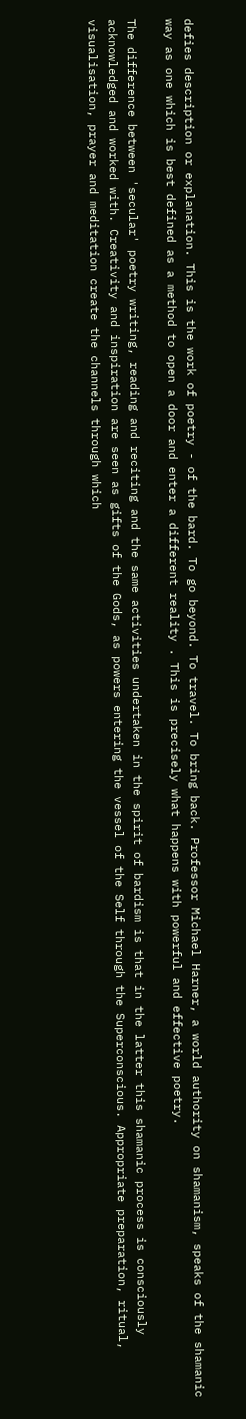defies description or explanation. This is the work of poetry - of the bard. To go beyond. To travel. To bring back. Professor Michael Harner, a world authority on shamanism, speaks of the shamanic way as one which is best defined as a method to open a door and enter a different reality . This is precisely what happens with powerful and effective poetry.

The difference between 'secular' poetry writing, reading and reciting and the same activities undertaken in the spirit of bardism is that in the latter this shamanic process is consciously acknowledged and worked with. Creativity and inspiration are seen as gifts of the Gods, as powers entering the vessel of the Self through the Superconscious. Appropriate preparation, ritual, visualisation, prayer and meditation create the channels through which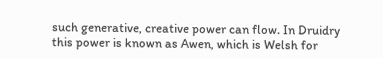such generative, creative power can flow. In Druidry this power is known as Awen, which is Welsh for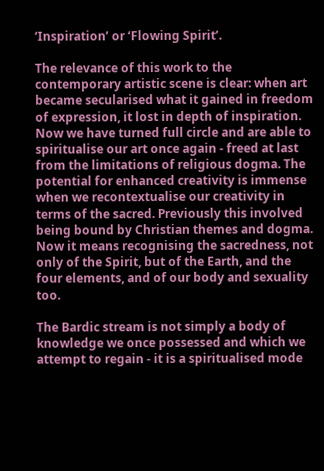‘Inspiration’ or ‘Flowing Spirit’.

The relevance of this work to the contemporary artistic scene is clear: when art became secularised what it gained in freedom of expression, it lost in depth of inspiration. Now we have turned full circle and are able to spiritualise our art once again - freed at last from the limitations of religious dogma. The potential for enhanced creativity is immense when we recontextualise our creativity in terms of the sacred. Previously this involved being bound by Christian themes and dogma. Now it means recognising the sacredness, not only of the Spirit, but of the Earth, and the four elements, and of our body and sexuality too.

The Bardic stream is not simply a body of knowledge we once possessed and which we attempt to regain - it is a spiritualised mode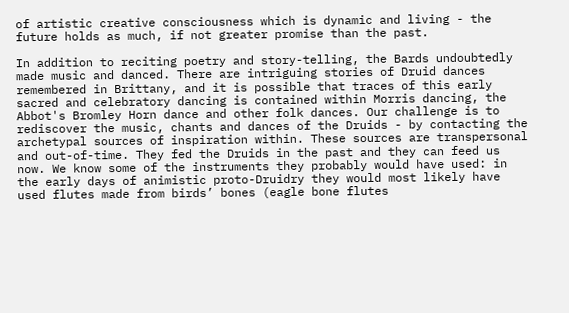of artistic creative consciousness which is dynamic and living - the future holds as much, if not greater promise than the past.

In addition to reciting poetry and story-telling, the Bards undoubtedly made music and danced. There are intriguing stories of Druid dances remembered in Brittany, and it is possible that traces of this early sacred and celebratory dancing is contained within Morris dancing, the Abbot's Bromley Horn dance and other folk dances. Our challenge is to rediscover the music, chants and dances of the Druids - by contacting the archetypal sources of inspiration within. These sources are transpersonal and out-of-time. They fed the Druids in the past and they can feed us now. We know some of the instruments they probably would have used: in the early days of animistic proto-Druidry they would most likely have used flutes made from birds’ bones (eagle bone flutes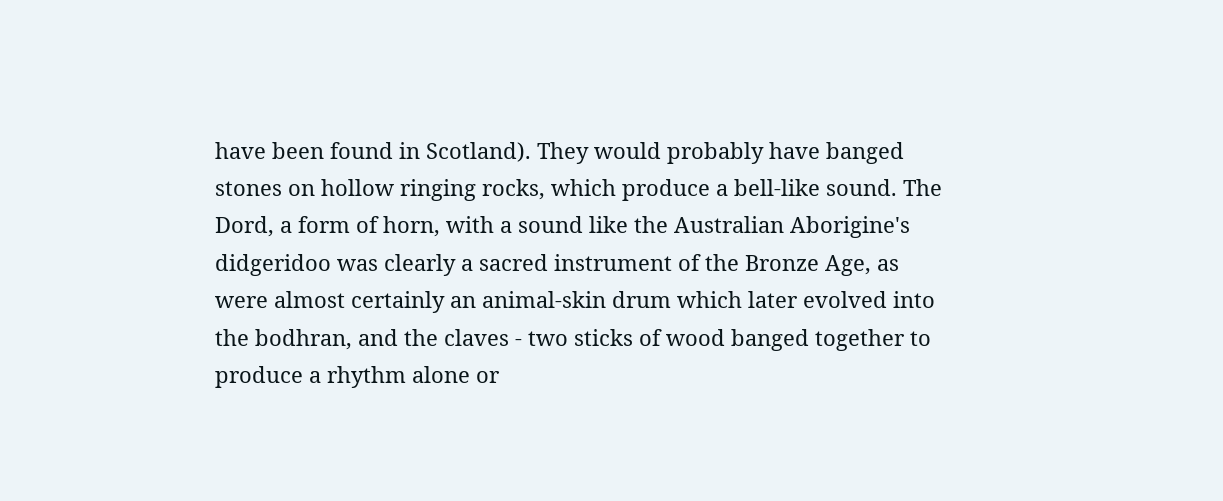have been found in Scotland). They would probably have banged stones on hollow ringing rocks, which produce a bell-like sound. The Dord, a form of horn, with a sound like the Australian Aborigine's didgeridoo was clearly a sacred instrument of the Bronze Age, as were almost certainly an animal-skin drum which later evolved into the bodhran, and the claves - two sticks of wood banged together to produce a rhythm alone or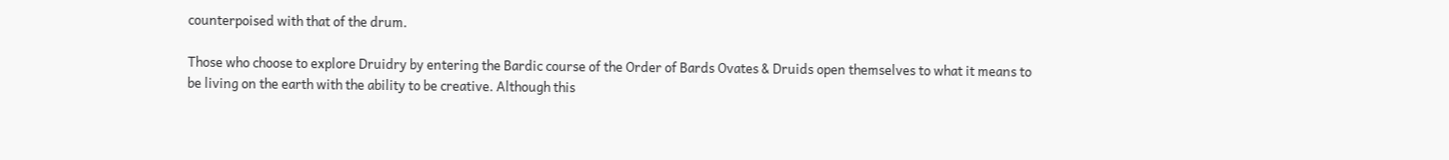counterpoised with that of the drum.

Those who choose to explore Druidry by entering the Bardic course of the Order of Bards Ovates & Druids open themselves to what it means to be living on the earth with the ability to be creative. Although this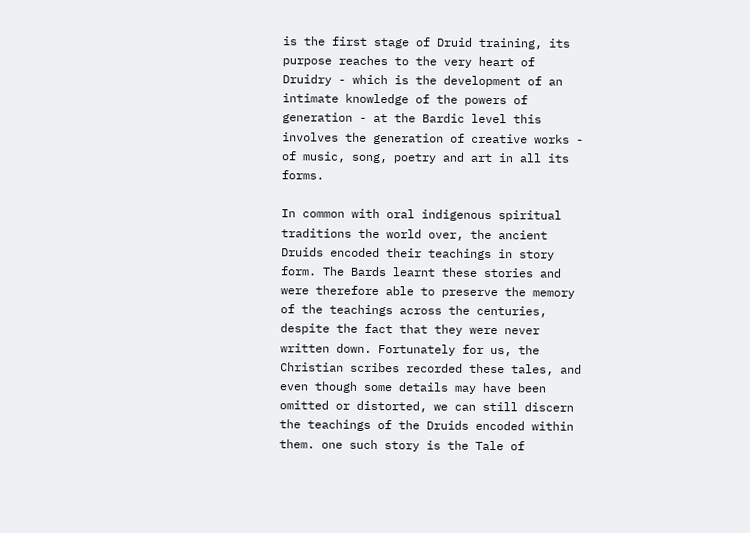is the first stage of Druid training, its purpose reaches to the very heart of Druidry - which is the development of an intimate knowledge of the powers of generation - at the Bardic level this involves the generation of creative works - of music, song, poetry and art in all its forms.

In common with oral indigenous spiritual traditions the world over, the ancient Druids encoded their teachings in story form. The Bards learnt these stories and were therefore able to preserve the memory of the teachings across the centuries, despite the fact that they were never written down. Fortunately for us, the Christian scribes recorded these tales, and even though some details may have been omitted or distorted, we can still discern the teachings of the Druids encoded within them. one such story is the Tale of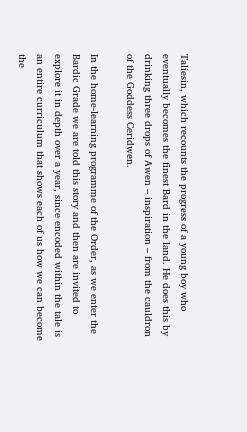Taliesin, which recounts the progress of a young boy who eventually becomes the finest Bard in the land. He does this by drinking three drops of Awen – inspiration – from the cauldron of the Goddess Ceridwen.

In the home-learning programme of the Order, as we enter the Bardic Grade we are told this story and then are invited to explore it in depth over a year, since encoded within the tale is an entire curriculum that shows each of us how we can become the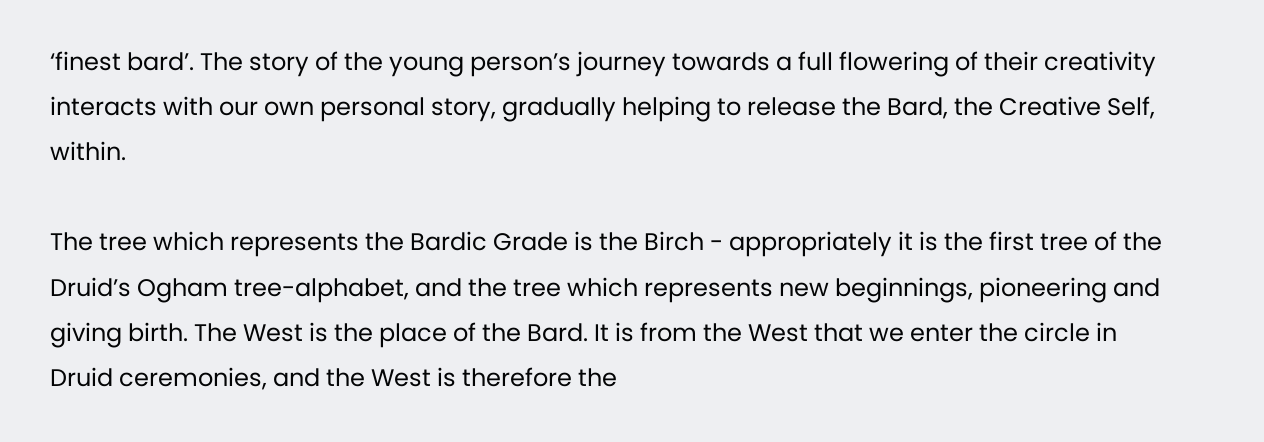‘finest bard’. The story of the young person’s journey towards a full flowering of their creativity interacts with our own personal story, gradually helping to release the Bard, the Creative Self, within.

The tree which represents the Bardic Grade is the Birch - appropriately it is the first tree of the Druid’s Ogham tree-alphabet, and the tree which represents new beginnings, pioneering and giving birth. The West is the place of the Bard. It is from the West that we enter the circle in Druid ceremonies, and the West is therefore the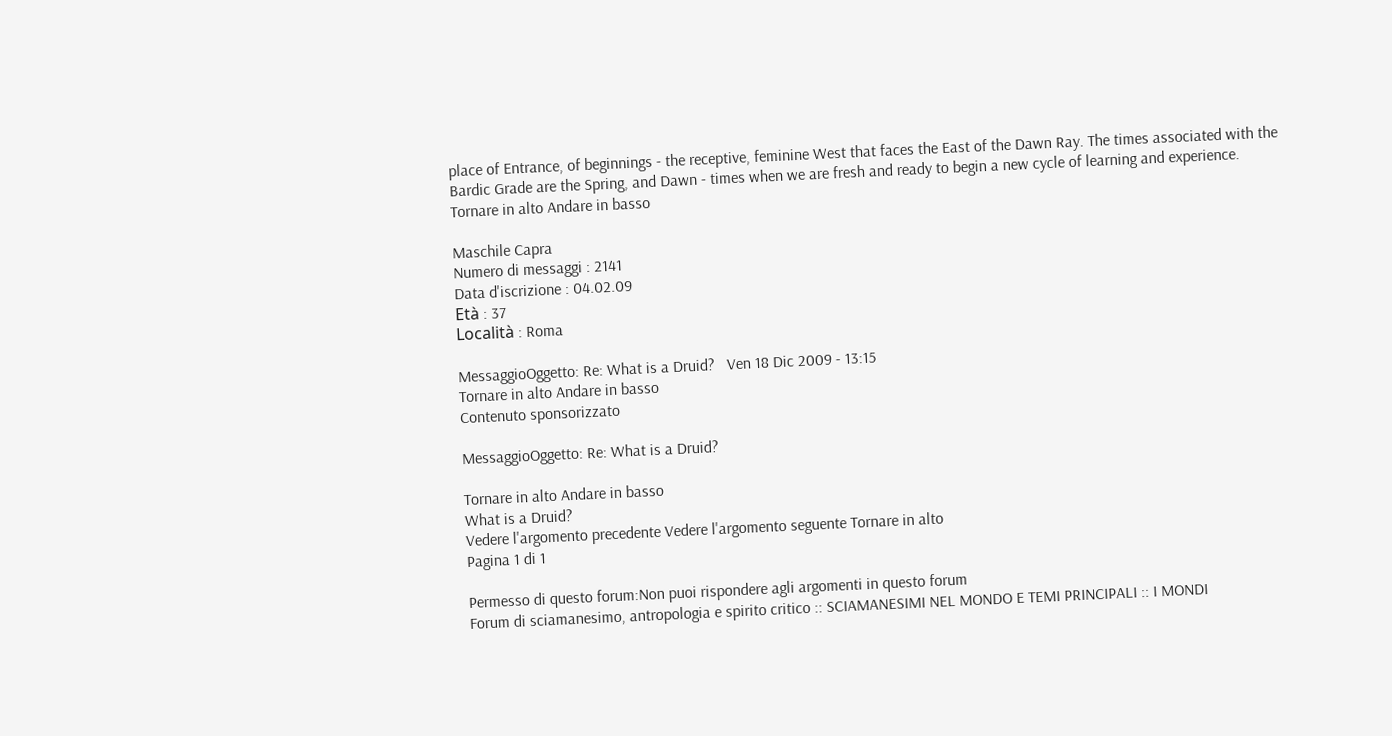place of Entrance, of beginnings - the receptive, feminine West that faces the East of the Dawn Ray. The times associated with the Bardic Grade are the Spring, and Dawn - times when we are fresh and ready to begin a new cycle of learning and experience.
Tornare in alto Andare in basso

Maschile Capra
Numero di messaggi : 2141
Data d'iscrizione : 04.02.09
Età : 37
Località : Roma

MessaggioOggetto: Re: What is a Druid?   Ven 18 Dic 2009 - 13:15
Tornare in alto Andare in basso
Contenuto sponsorizzato

MessaggioOggetto: Re: What is a Druid?

Tornare in alto Andare in basso
What is a Druid?
Vedere l'argomento precedente Vedere l'argomento seguente Tornare in alto
Pagina 1 di 1

Permesso di questo forum:Non puoi rispondere agli argomenti in questo forum
Forum di sciamanesimo, antropologia e spirito critico :: SCIAMANESIMI NEL MONDO E TEMI PRINCIPALI :: I MONDI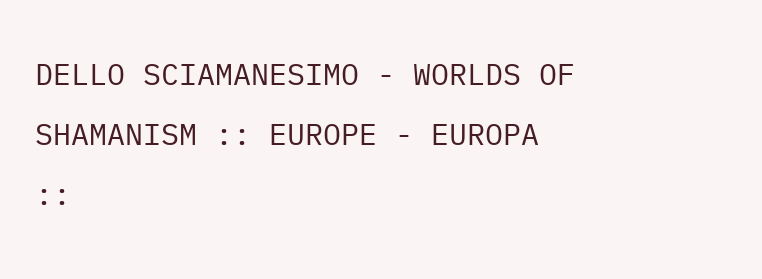DELLO SCIAMANESIMO - WORLDS OF SHAMANISM :: EUROPE - EUROPA ::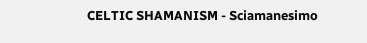CELTIC SHAMANISM - Sciamanesimo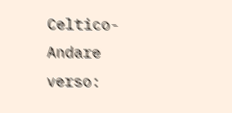Celtico-
Andare verso: